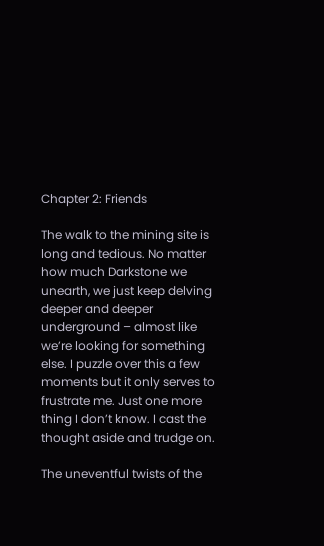Chapter 2: Friends

The walk to the mining site is long and tedious. No matter how much Darkstone we unearth, we just keep delving deeper and deeper underground – almost like we’re looking for something else. I puzzle over this a few moments but it only serves to frustrate me. Just one more thing I don’t know. I cast the thought aside and trudge on.

The uneventful twists of the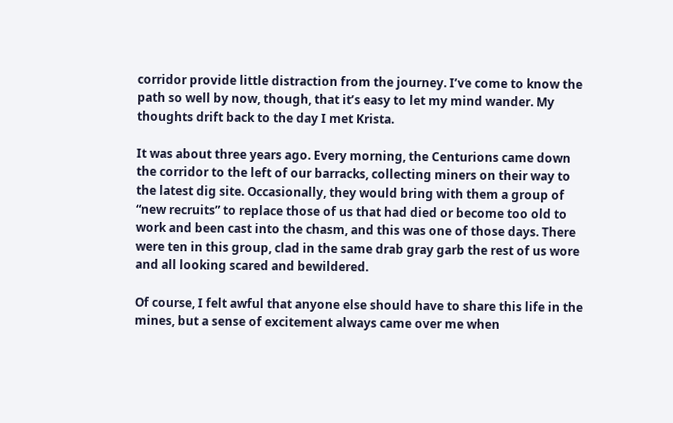corridor provide little distraction from the journey. I’ve come to know the path so well by now, though, that it’s easy to let my mind wander. My thoughts drift back to the day I met Krista.

It was about three years ago. Every morning, the Centurions came down the corridor to the left of our barracks, collecting miners on their way to the latest dig site. Occasionally, they would bring with them a group of “new recruits” to replace those of us that had died or become too old to work and been cast into the chasm, and this was one of those days. There were ten in this group, clad in the same drab gray garb the rest of us wore and all looking scared and bewildered.

Of course, I felt awful that anyone else should have to share this life in the mines, but a sense of excitement always came over me when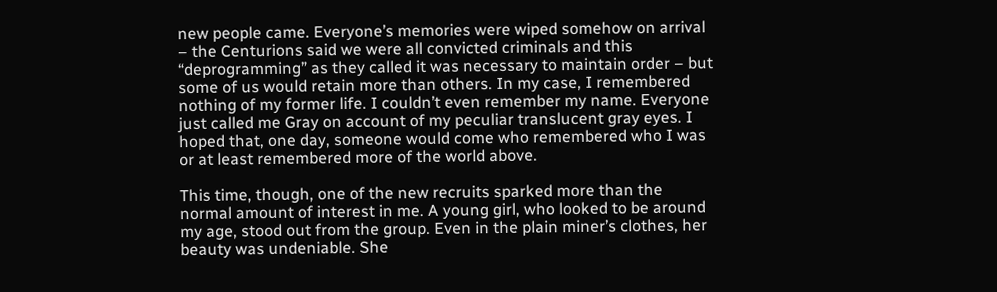new people came. Everyone’s memories were wiped somehow on arrival – the Centurions said we were all convicted criminals and this “deprogramming” as they called it was necessary to maintain order – but some of us would retain more than others. In my case, I remembered nothing of my former life. I couldn’t even remember my name. Everyone just called me Gray on account of my peculiar translucent gray eyes. I hoped that, one day, someone would come who remembered who I was or at least remembered more of the world above.

This time, though, one of the new recruits sparked more than the normal amount of interest in me. A young girl, who looked to be around my age, stood out from the group. Even in the plain miner’s clothes, her beauty was undeniable. She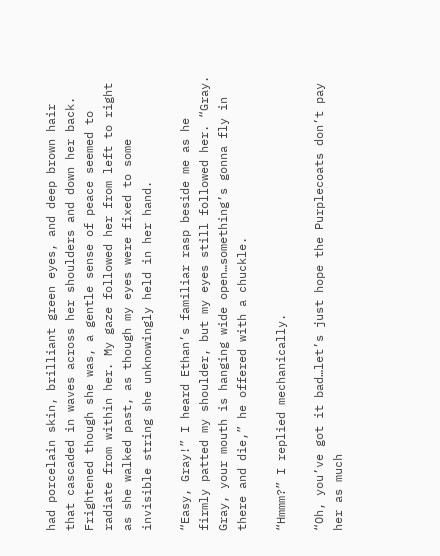had porcelain skin, brilliant green eyes, and deep brown hair that cascaded in waves across her shoulders and down her back. Frightened though she was, a gentle sense of peace seemed to radiate from within her. My gaze followed her from left to right as she walked past, as though my eyes were fixed to some invisible string she unknowingly held in her hand.

“Easy, Gray!” I heard Ethan’s familiar rasp beside me as he firmly patted my shoulder, but my eyes still followed her. “Gray. Gray, your mouth is hanging wide open…something’s gonna fly in there and die,” he offered with a chuckle.

“Hmmm?” I replied mechanically.

“Oh, you’ve got it bad…let’s just hope the Purplecoats don’t pay her as much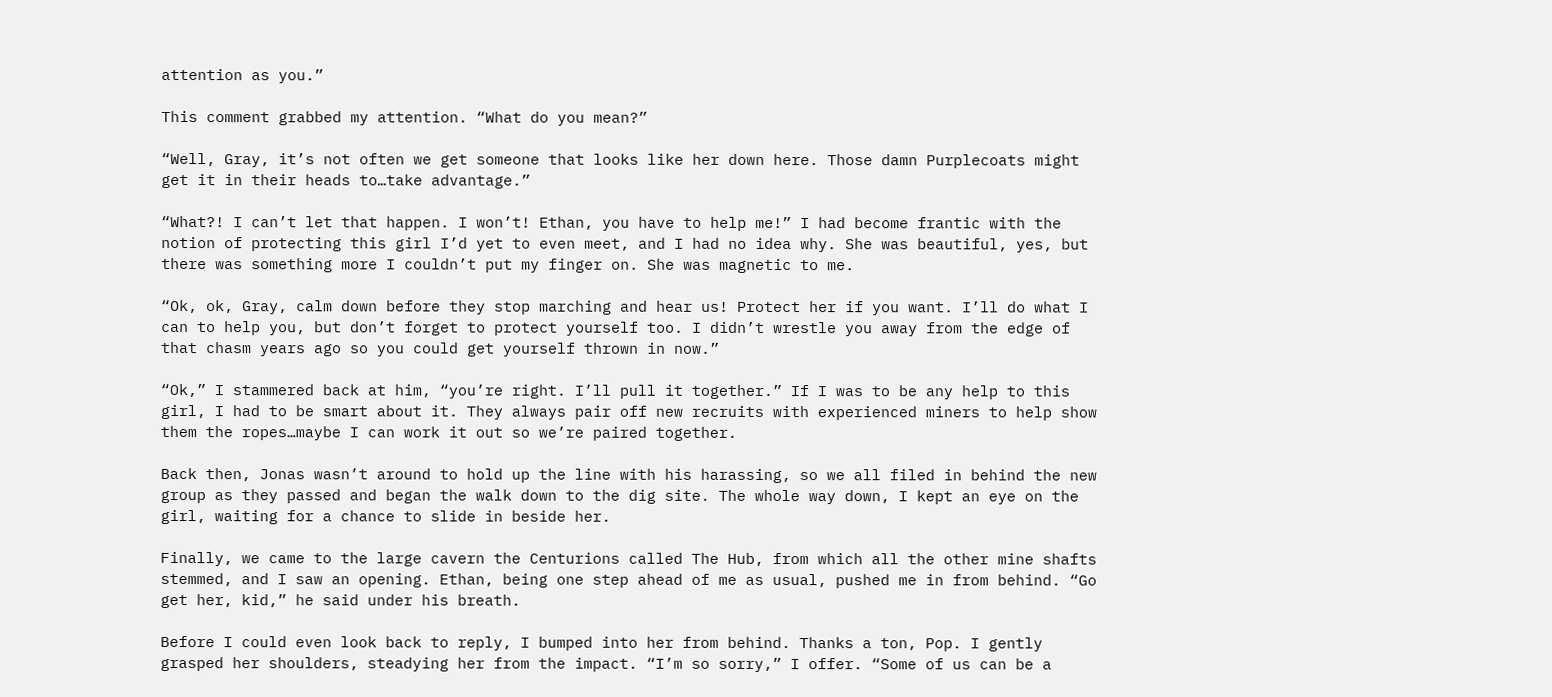attention as you.”

This comment grabbed my attention. “What do you mean?”

“Well, Gray, it’s not often we get someone that looks like her down here. Those damn Purplecoats might get it in their heads to…take advantage.”

“What?! I can’t let that happen. I won’t! Ethan, you have to help me!” I had become frantic with the notion of protecting this girl I’d yet to even meet, and I had no idea why. She was beautiful, yes, but there was something more I couldn’t put my finger on. She was magnetic to me.

“Ok, ok, Gray, calm down before they stop marching and hear us! Protect her if you want. I’ll do what I can to help you, but don’t forget to protect yourself too. I didn’t wrestle you away from the edge of that chasm years ago so you could get yourself thrown in now.”

“Ok,” I stammered back at him, “you’re right. I’ll pull it together.” If I was to be any help to this girl, I had to be smart about it. They always pair off new recruits with experienced miners to help show them the ropes…maybe I can work it out so we’re paired together.

Back then, Jonas wasn’t around to hold up the line with his harassing, so we all filed in behind the new group as they passed and began the walk down to the dig site. The whole way down, I kept an eye on the girl, waiting for a chance to slide in beside her.

Finally, we came to the large cavern the Centurions called The Hub, from which all the other mine shafts stemmed, and I saw an opening. Ethan, being one step ahead of me as usual, pushed me in from behind. “Go get her, kid,” he said under his breath.

Before I could even look back to reply, I bumped into her from behind. Thanks a ton, Pop. I gently grasped her shoulders, steadying her from the impact. “I’m so sorry,” I offer. “Some of us can be a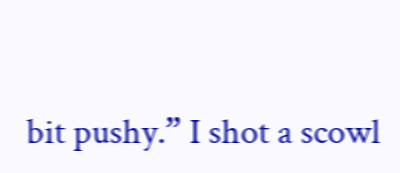bit pushy.” I shot a scowl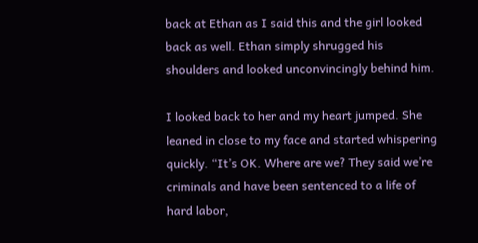back at Ethan as I said this and the girl looked back as well. Ethan simply shrugged his shoulders and looked unconvincingly behind him.

I looked back to her and my heart jumped. She leaned in close to my face and started whispering quickly. “It’s OK. Where are we? They said we’re criminals and have been sentenced to a life of hard labor,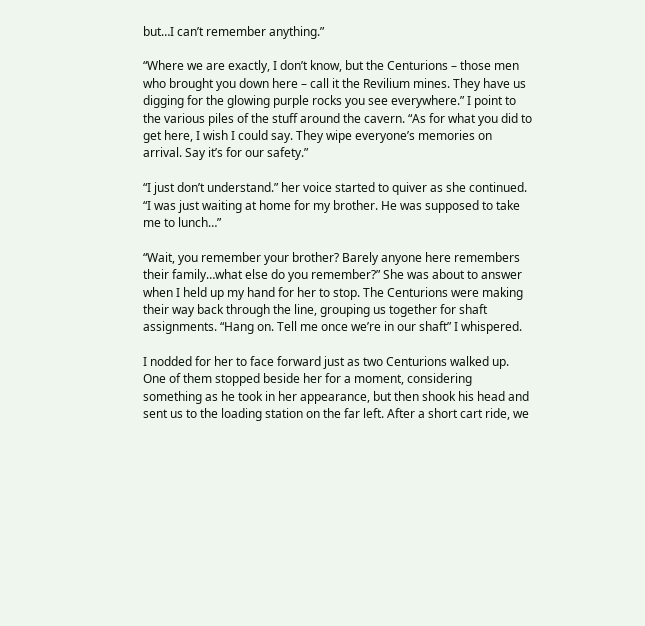but…I can’t remember anything.”

“Where we are exactly, I don’t know, but the Centurions – those men who brought you down here – call it the Revilium mines. They have us digging for the glowing purple rocks you see everywhere.” I point to the various piles of the stuff around the cavern. “As for what you did to get here, I wish I could say. They wipe everyone’s memories on arrival. Say it’s for our safety.”

“I just don’t understand.” her voice started to quiver as she continued. “I was just waiting at home for my brother. He was supposed to take me to lunch…”

“Wait, you remember your brother? Barely anyone here remembers their family…what else do you remember?” She was about to answer when I held up my hand for her to stop. The Centurions were making their way back through the line, grouping us together for shaft assignments. “Hang on. Tell me once we’re in our shaft” I whispered.

I nodded for her to face forward just as two Centurions walked up. One of them stopped beside her for a moment, considering something as he took in her appearance, but then shook his head and sent us to the loading station on the far left. After a short cart ride, we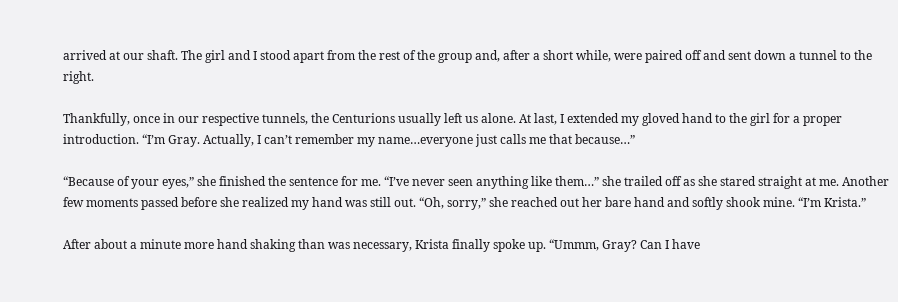arrived at our shaft. The girl and I stood apart from the rest of the group and, after a short while, were paired off and sent down a tunnel to the right.

Thankfully, once in our respective tunnels, the Centurions usually left us alone. At last, I extended my gloved hand to the girl for a proper introduction. “I’m Gray. Actually, I can’t remember my name…everyone just calls me that because…”

“Because of your eyes,” she finished the sentence for me. “I’ve never seen anything like them…” she trailed off as she stared straight at me. Another few moments passed before she realized my hand was still out. “Oh, sorry,” she reached out her bare hand and softly shook mine. “I’m Krista.”

After about a minute more hand shaking than was necessary, Krista finally spoke up. “Ummm, Gray? Can I have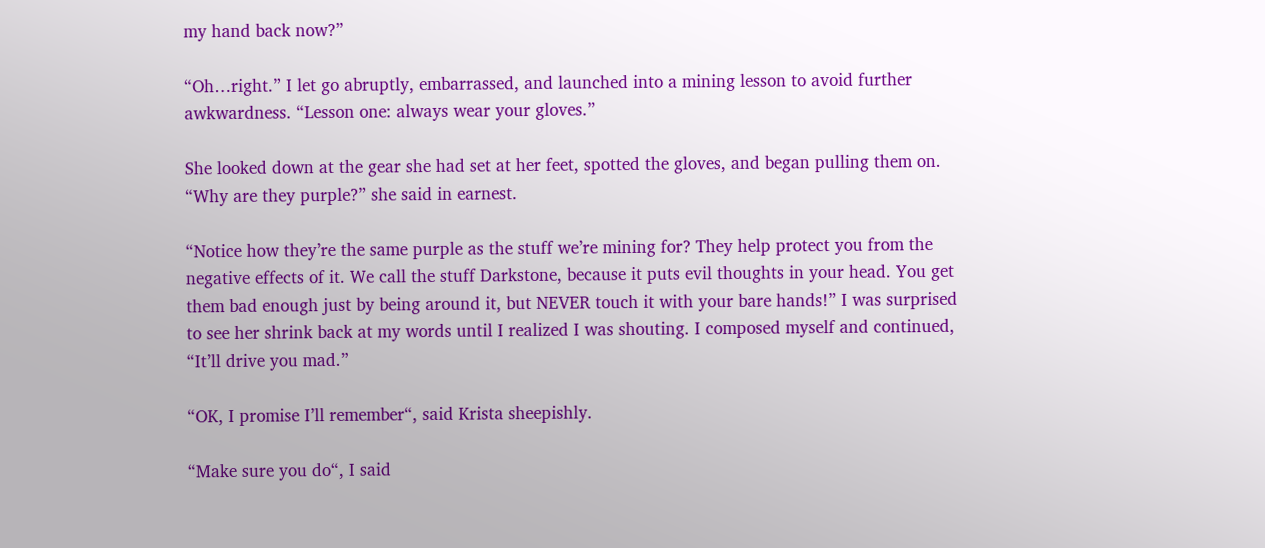my hand back now?”

“Oh…right.” I let go abruptly, embarrassed, and launched into a mining lesson to avoid further awkwardness. “Lesson one: always wear your gloves.”

She looked down at the gear she had set at her feet, spotted the gloves, and began pulling them on. “Why are they purple?” she said in earnest.

“Notice how they’re the same purple as the stuff we’re mining for? They help protect you from the negative effects of it. We call the stuff Darkstone, because it puts evil thoughts in your head. You get them bad enough just by being around it, but NEVER touch it with your bare hands!” I was surprised to see her shrink back at my words until I realized I was shouting. I composed myself and continued, “It’ll drive you mad.”

“OK, I promise I’ll remember“, said Krista sheepishly.

“Make sure you do“, I said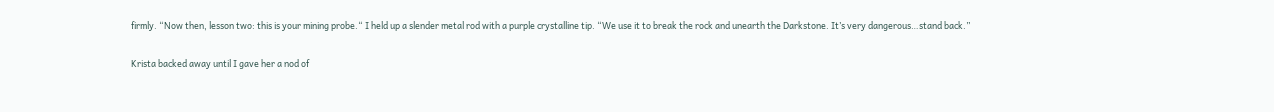firmly. “Now then, lesson two: this is your mining probe.“ I held up a slender metal rod with a purple crystalline tip. “We use it to break the rock and unearth the Darkstone. It’s very dangerous…stand back.”

Krista backed away until I gave her a nod of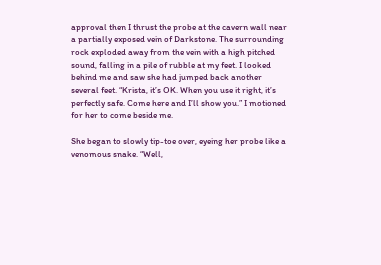approval then I thrust the probe at the cavern wall near a partially exposed vein of Darkstone. The surrounding rock exploded away from the vein with a high pitched sound, falling in a pile of rubble at my feet. I looked behind me and saw she had jumped back another several feet. “Krista, it’s OK. When you use it right, it’s perfectly safe. Come here and I’ll show you.” I motioned for her to come beside me.

She began to slowly tip-toe over, eyeing her probe like a venomous snake. “Well,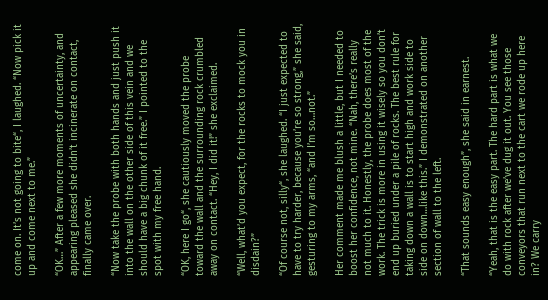come on. It’s not going to bite“, I laughed. “Now pick it up and come next to me.”

“OK…” After a few more moments of uncertainty, and appearing pleased she didn’t incinerate on contact, finally came over.

“Now take the probe with both hands and just push it into the wall on the other side of this vein and we should have a big chunk of it free.” I pointed to the spot with my free hand.

“OK, here I go“, she cautiously moved the probe toward the wall and the surrounding rock crumbled away on contact. “Hey, I did it!” she exclaimed.

“Well, what’d you expect, for the rocks to mock you in disdain?”

“Of course not, silly“, she laughed. “I just expected to have to try harder, because you’re so strong,” she said, gesturing to my arms, “and I’m so…not.”

Her comment made me blush a little, but I needed to boost her confidence, not mine. “Nah, there’s really not much to it. Honestly, the probe does most of the work. The trick is more in using it wisely so you don’t end up buried under a pile of rocks. The best rule for taking down a wall is to start high and work side to side on down…like this.” I demonstrated on another section of wall to the left.

“That sounds easy enough”, she said in earnest.

“Yeah, that is the easy part. The hard part is what we do with rock after we’ve dug it out. You see those conveyors that run next to the cart we rode up here in? We carry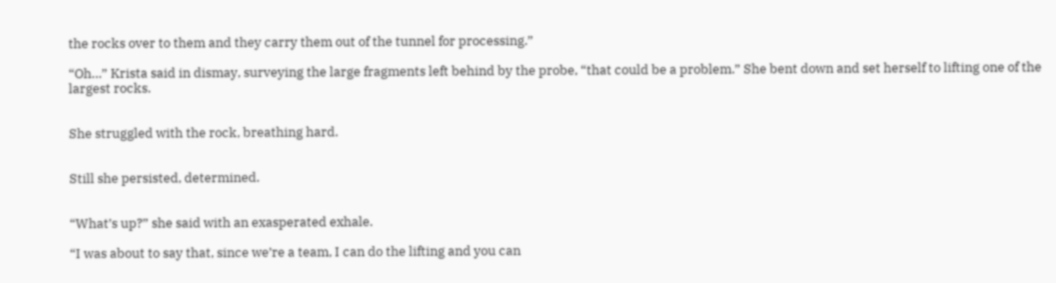the rocks over to them and they carry them out of the tunnel for processing.”

“Oh…” Krista said in dismay, surveying the large fragments left behind by the probe, “that could be a problem.” She bent down and set herself to lifting one of the largest rocks.


She struggled with the rock, breathing hard.


Still she persisted, determined.


“What’s up?” she said with an exasperated exhale.

“I was about to say that, since we’re a team, I can do the lifting and you can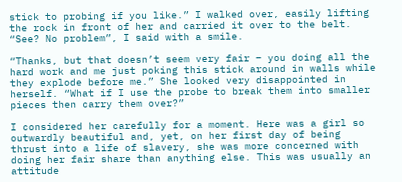stick to probing if you like.” I walked over, easily lifting the rock in front of her and carried it over to the belt. “See? No problem”, I said with a smile.

“Thanks, but that doesn’t seem very fair – you doing all the hard work and me just poking this stick around in walls while they explode before me.” She looked very disappointed in herself. “What if I use the probe to break them into smaller pieces then carry them over?”

I considered her carefully for a moment. Here was a girl so outwardly beautiful and, yet, on her first day of being thrust into a life of slavery, she was more concerned with doing her fair share than anything else. This was usually an attitude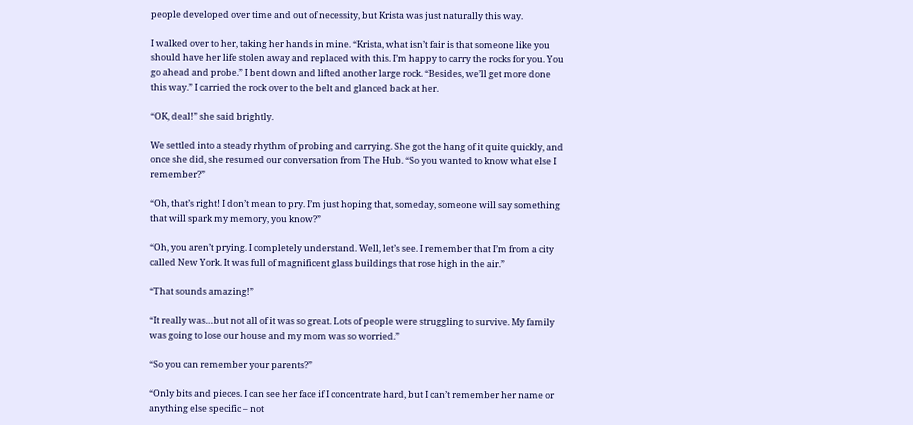people developed over time and out of necessity, but Krista was just naturally this way.

I walked over to her, taking her hands in mine. “Krista, what isn’t fair is that someone like you should have her life stolen away and replaced with this. I’m happy to carry the rocks for you. You go ahead and probe.” I bent down and lifted another large rock. “Besides, we’ll get more done this way.” I carried the rock over to the belt and glanced back at her.

“OK, deal!” she said brightly.

We settled into a steady rhythm of probing and carrying. She got the hang of it quite quickly, and once she did, she resumed our conversation from The Hub. “So you wanted to know what else I remember?”

“Oh, that’s right! I don’t mean to pry. I’m just hoping that, someday, someone will say something that will spark my memory, you know?”

“Oh, you aren’t prying. I completely understand. Well, let’s see. I remember that I’m from a city called New York. It was full of magnificent glass buildings that rose high in the air.”

“That sounds amazing!”

“It really was…but not all of it was so great. Lots of people were struggling to survive. My family was going to lose our house and my mom was so worried.”

“So you can remember your parents?”

“Only bits and pieces. I can see her face if I concentrate hard, but I can’t remember her name or anything else specific – not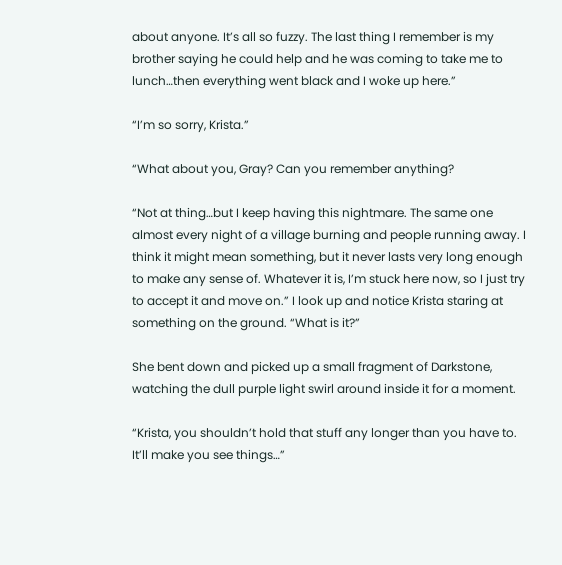about anyone. It’s all so fuzzy. The last thing I remember is my brother saying he could help and he was coming to take me to lunch…then everything went black and I woke up here.”

“I’m so sorry, Krista.”

“What about you, Gray? Can you remember anything?

“Not at thing…but I keep having this nightmare. The same one almost every night of a village burning and people running away. I think it might mean something, but it never lasts very long enough to make any sense of. Whatever it is, I’m stuck here now, so I just try to accept it and move on.” I look up and notice Krista staring at something on the ground. “What is it?”

She bent down and picked up a small fragment of Darkstone, watching the dull purple light swirl around inside it for a moment.

“Krista, you shouldn’t hold that stuff any longer than you have to. It’ll make you see things…”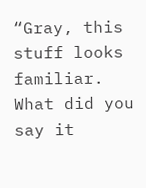“Gray, this stuff looks familiar. What did you say it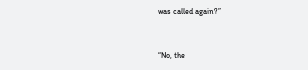was called again?”


“No, the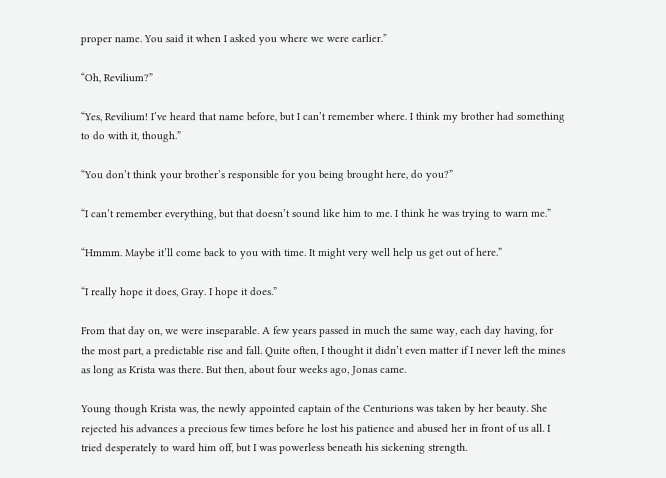proper name. You said it when I asked you where we were earlier.”

“Oh, Revilium?”

“Yes, Revilium! I’ve heard that name before, but I can’t remember where. I think my brother had something to do with it, though.”

“You don’t think your brother’s responsible for you being brought here, do you?”

“I can’t remember everything, but that doesn’t sound like him to me. I think he was trying to warn me.”

“Hmmm. Maybe it’ll come back to you with time. It might very well help us get out of here.”

“I really hope it does, Gray. I hope it does.”

From that day on, we were inseparable. A few years passed in much the same way, each day having, for the most part, a predictable rise and fall. Quite often, I thought it didn’t even matter if I never left the mines as long as Krista was there. But then, about four weeks ago, Jonas came.

Young though Krista was, the newly appointed captain of the Centurions was taken by her beauty. She rejected his advances a precious few times before he lost his patience and abused her in front of us all. I tried desperately to ward him off, but I was powerless beneath his sickening strength.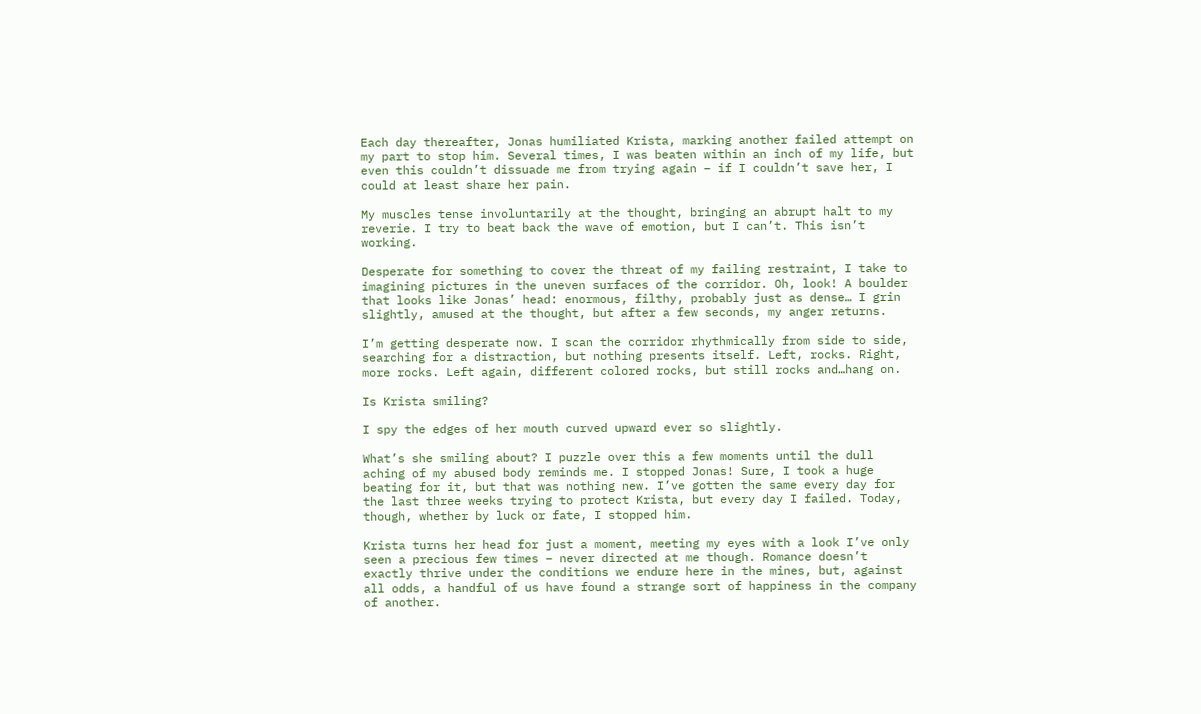Each day thereafter, Jonas humiliated Krista, marking another failed attempt on my part to stop him. Several times, I was beaten within an inch of my life, but even this couldn’t dissuade me from trying again – if I couldn’t save her, I could at least share her pain.

My muscles tense involuntarily at the thought, bringing an abrupt halt to my reverie. I try to beat back the wave of emotion, but I can’t. This isn’t working.

Desperate for something to cover the threat of my failing restraint, I take to imagining pictures in the uneven surfaces of the corridor. Oh, look! A boulder that looks like Jonas’ head: enormous, filthy, probably just as dense… I grin slightly, amused at the thought, but after a few seconds, my anger returns.

I’m getting desperate now. I scan the corridor rhythmically from side to side, searching for a distraction, but nothing presents itself. Left, rocks. Right, more rocks. Left again, different colored rocks, but still rocks and…hang on.

Is Krista smiling?

I spy the edges of her mouth curved upward ever so slightly.

What’s she smiling about? I puzzle over this a few moments until the dull aching of my abused body reminds me. I stopped Jonas! Sure, I took a huge beating for it, but that was nothing new. I’ve gotten the same every day for the last three weeks trying to protect Krista, but every day I failed. Today, though, whether by luck or fate, I stopped him.

Krista turns her head for just a moment, meeting my eyes with a look I’ve only seen a precious few times – never directed at me though. Romance doesn’t exactly thrive under the conditions we endure here in the mines, but, against all odds, a handful of us have found a strange sort of happiness in the company of another.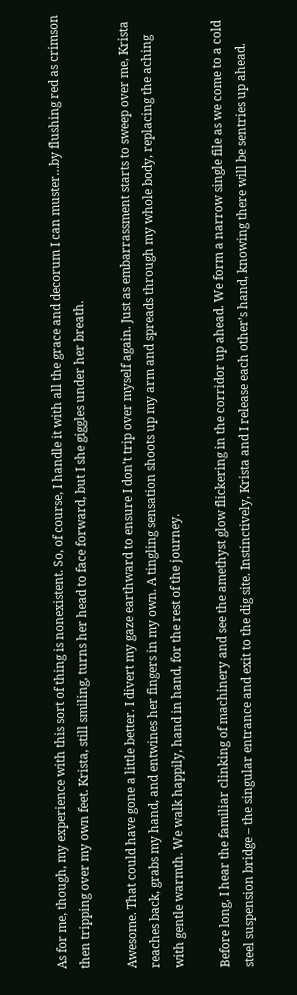As for me, though, my experience with this sort of thing is nonexistent. So, of course, I handle it with all the grace and decorum I can muster…by flushing red as crimson then tripping over my own feet. Krista, still smiling, turns her head to face forward, but I she giggles under her breath.

Awesome. That could have gone a little better. I divert my gaze earthward to ensure I don’t trip over myself again. Just as embarrassment starts to sweep over me, Krista reaches back, grabs my hand, and entwines her fingers in my own. A tingling sensation shoots up my arm and spreads through my whole body, replacing the aching with gentle warmth. We walk happily, hand in hand, for the rest of the journey.

Before long, I hear the familiar clinking of machinery and see the amethyst glow flickering in the corridor up ahead. We form a narrow single file as we come to a cold steel suspension bridge – the singular entrance and exit to the dig site. Instinctively, Krista and I release each other’s hand, knowing there will be sentries up ahead.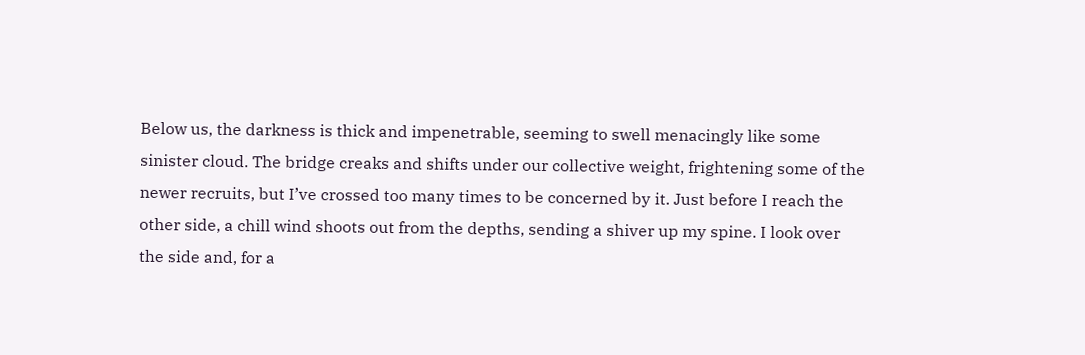Below us, the darkness is thick and impenetrable, seeming to swell menacingly like some sinister cloud. The bridge creaks and shifts under our collective weight, frightening some of the newer recruits, but I’ve crossed too many times to be concerned by it. Just before I reach the other side, a chill wind shoots out from the depths, sending a shiver up my spine. I look over the side and, for a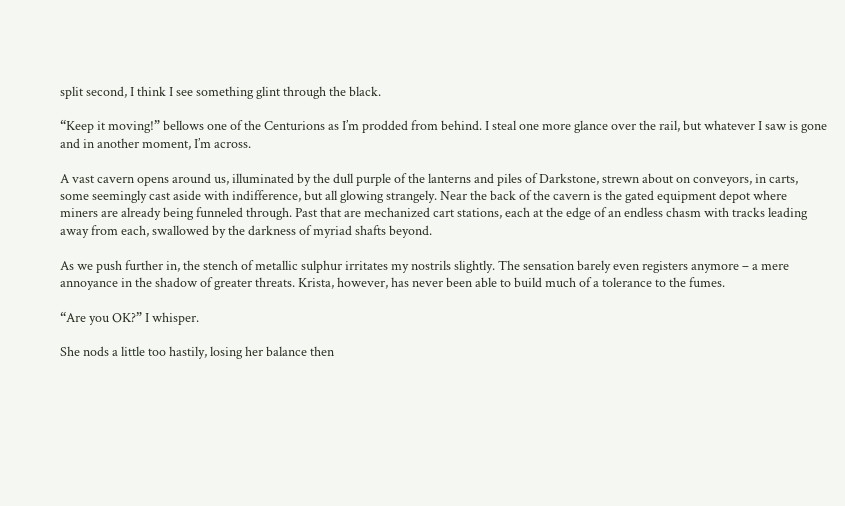split second, I think I see something glint through the black.

“Keep it moving!” bellows one of the Centurions as I’m prodded from behind. I steal one more glance over the rail, but whatever I saw is gone and in another moment, I’m across.

A vast cavern opens around us, illuminated by the dull purple of the lanterns and piles of Darkstone, strewn about on conveyors, in carts, some seemingly cast aside with indifference, but all glowing strangely. Near the back of the cavern is the gated equipment depot where miners are already being funneled through. Past that are mechanized cart stations, each at the edge of an endless chasm with tracks leading away from each, swallowed by the darkness of myriad shafts beyond.

As we push further in, the stench of metallic sulphur irritates my nostrils slightly. The sensation barely even registers anymore – a mere annoyance in the shadow of greater threats. Krista, however, has never been able to build much of a tolerance to the fumes.

“Are you OK?” I whisper.

She nods a little too hastily, losing her balance then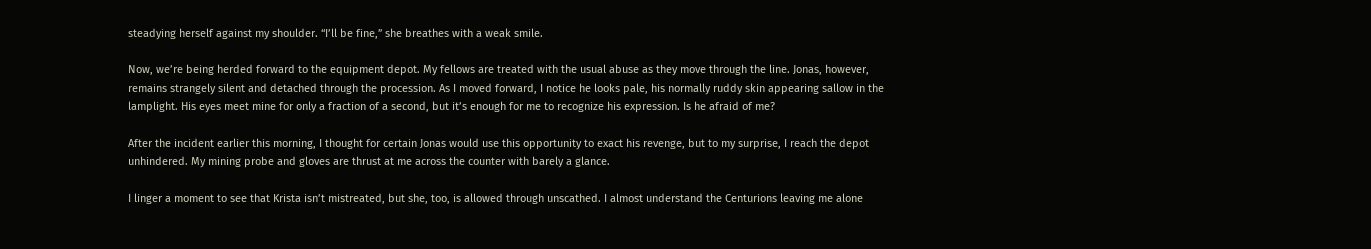steadying herself against my shoulder. “I’ll be fine,” she breathes with a weak smile.

Now, we’re being herded forward to the equipment depot. My fellows are treated with the usual abuse as they move through the line. Jonas, however, remains strangely silent and detached through the procession. As I moved forward, I notice he looks pale, his normally ruddy skin appearing sallow in the lamplight. His eyes meet mine for only a fraction of a second, but it’s enough for me to recognize his expression. Is he afraid of me?

After the incident earlier this morning, I thought for certain Jonas would use this opportunity to exact his revenge, but to my surprise, I reach the depot unhindered. My mining probe and gloves are thrust at me across the counter with barely a glance.

I linger a moment to see that Krista isn’t mistreated, but she, too, is allowed through unscathed. I almost understand the Centurions leaving me alone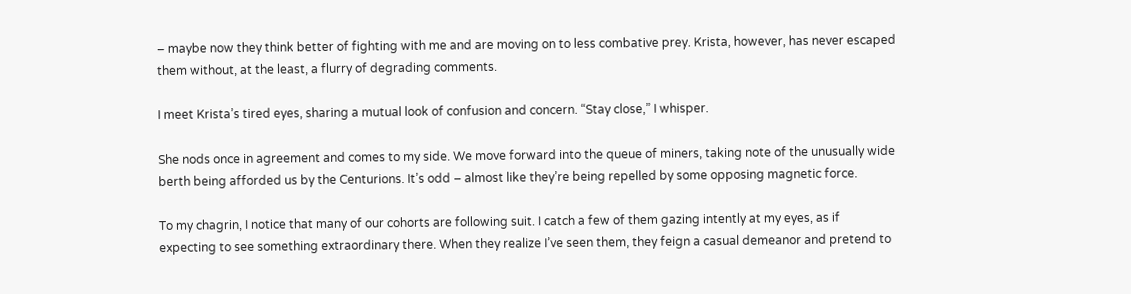– maybe now they think better of fighting with me and are moving on to less combative prey. Krista, however, has never escaped them without, at the least, a flurry of degrading comments.

I meet Krista’s tired eyes, sharing a mutual look of confusion and concern. “Stay close,” I whisper.

She nods once in agreement and comes to my side. We move forward into the queue of miners, taking note of the unusually wide berth being afforded us by the Centurions. It’s odd – almost like they’re being repelled by some opposing magnetic force.

To my chagrin, I notice that many of our cohorts are following suit. I catch a few of them gazing intently at my eyes, as if expecting to see something extraordinary there. When they realize I’ve seen them, they feign a casual demeanor and pretend to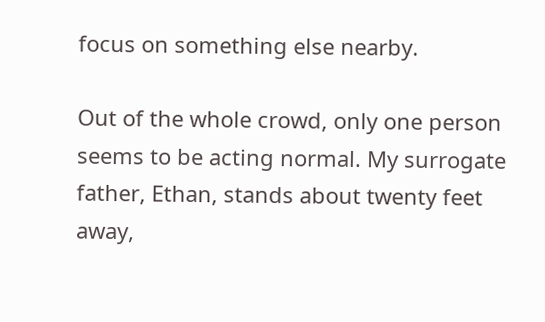focus on something else nearby.

Out of the whole crowd, only one person seems to be acting normal. My surrogate father, Ethan, stands about twenty feet away,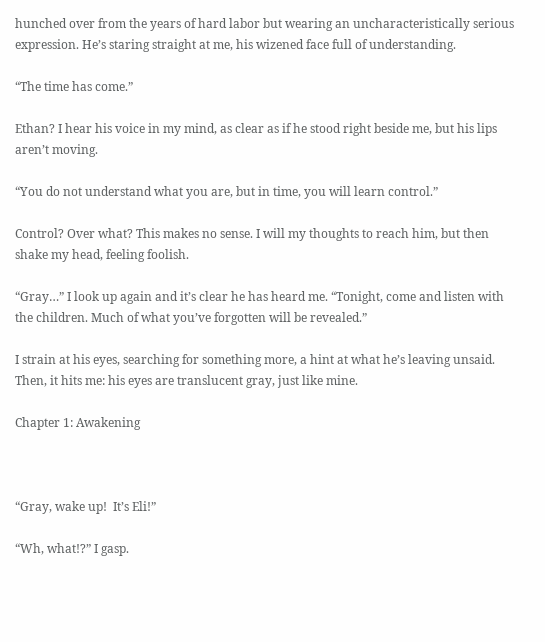hunched over from the years of hard labor but wearing an uncharacteristically serious expression. He’s staring straight at me, his wizened face full of understanding.

“The time has come.”

Ethan? I hear his voice in my mind, as clear as if he stood right beside me, but his lips aren’t moving.

“You do not understand what you are, but in time, you will learn control.”

Control? Over what? This makes no sense. I will my thoughts to reach him, but then shake my head, feeling foolish.

“Gray…” I look up again and it’s clear he has heard me. “Tonight, come and listen with the children. Much of what you’ve forgotten will be revealed.”

I strain at his eyes, searching for something more, a hint at what he’s leaving unsaid. Then, it hits me: his eyes are translucent gray, just like mine.

Chapter 1: Awakening



“Gray, wake up!  It’s Eli!”

“Wh, what!?” I gasp.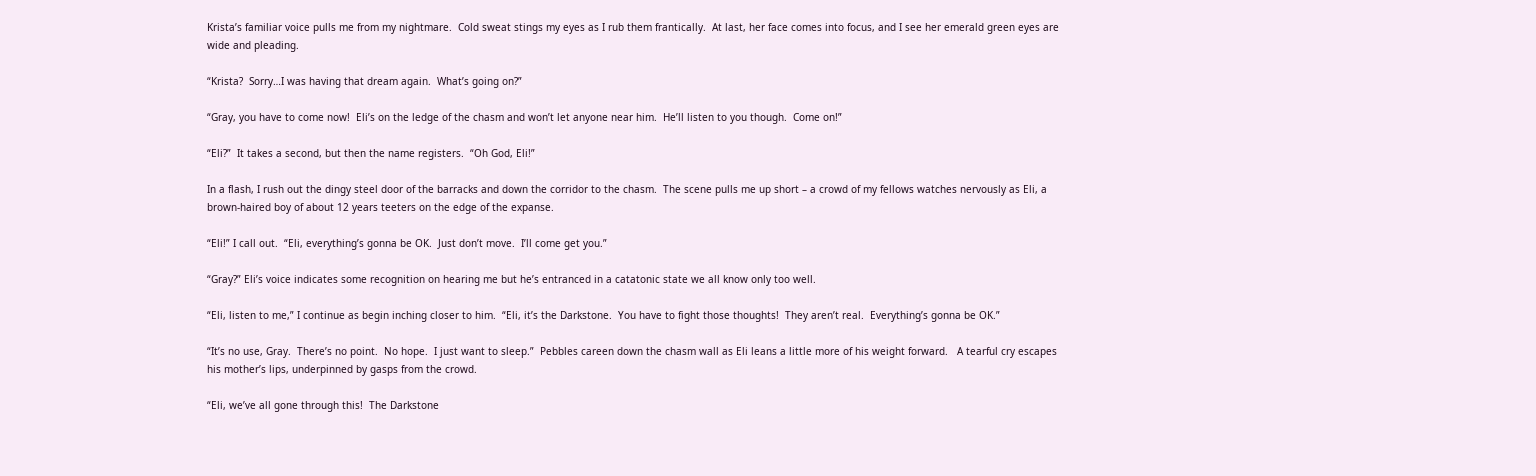Krista’s familiar voice pulls me from my nightmare.  Cold sweat stings my eyes as I rub them frantically.  At last, her face comes into focus, and I see her emerald green eyes are wide and pleading.

“Krista?  Sorry…I was having that dream again.  What’s going on?”

“Gray, you have to come now!  Eli’s on the ledge of the chasm and won’t let anyone near him.  He’ll listen to you though.  Come on!”

“Eli?”  It takes a second, but then the name registers.  “Oh God, Eli!”

In a flash, I rush out the dingy steel door of the barracks and down the corridor to the chasm.  The scene pulls me up short – a crowd of my fellows watches nervously as Eli, a brown-haired boy of about 12 years teeters on the edge of the expanse.

“Eli!” I call out.  “Eli, everything’s gonna be OK.  Just don’t move.  I’ll come get you.”

“Gray?” Eli’s voice indicates some recognition on hearing me but he’s entranced in a catatonic state we all know only too well.

“Eli, listen to me,” I continue as begin inching closer to him.  “Eli, it’s the Darkstone.  You have to fight those thoughts!  They aren’t real.  Everything’s gonna be OK.”

“It’s no use, Gray.  There’s no point.  No hope.  I just want to sleep.”  Pebbles careen down the chasm wall as Eli leans a little more of his weight forward.   A tearful cry escapes his mother’s lips, underpinned by gasps from the crowd.

“Eli, we’ve all gone through this!  The Darkstone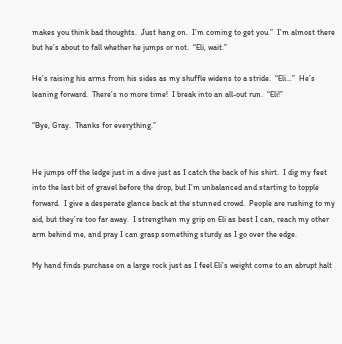makes you think bad thoughts.  Just hang on.  I’m coming to get you.”  I’m almost there but he’s about to fall whether he jumps or not.  “Eli, wait.”

He’s raising his arms from his sides as my shuffle widens to a stride.  “Eli…”  He’s leaning forward.  There’s no more time!  I break into an all-out run.  “Eli!”

“Bye, Gray.  Thanks for everything.”


He jumps off the ledge just in a dive just as I catch the back of his shirt.  I dig my feet into the last bit of gravel before the drop, but I’m unbalanced and starting to topple forward.  I give a desperate glance back at the stunned crowd.  People are rushing to my aid, but they’re too far away.  I strengthen my grip on Eli as best I can, reach my other arm behind me, and pray I can grasp something sturdy as I go over the edge.

My hand finds purchase on a large rock just as I feel Eli’s weight come to an abrupt halt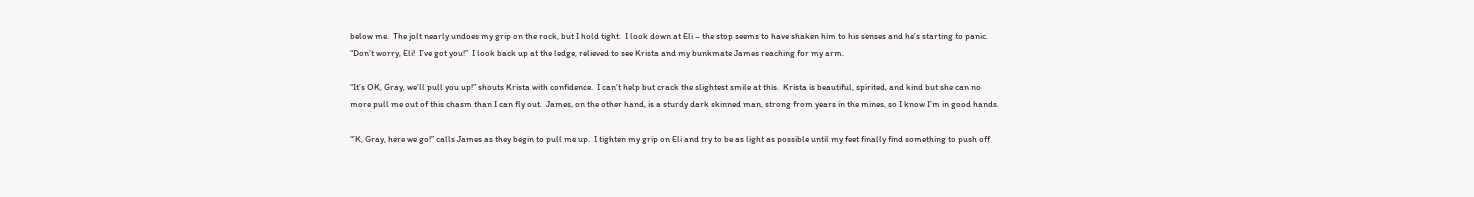below me.  The jolt nearly undoes my grip on the rock, but I hold tight.  I look down at Eli – the stop seems to have shaken him to his senses and he’s starting to panic.  “Don’t worry, Eli!  I’ve got you!”  I look back up at the ledge, relieved to see Krista and my bunkmate James reaching for my arm.

“It’s OK, Gray, we’ll pull you up!” shouts Krista with confidence.  I can’t help but crack the slightest smile at this.  Krista is beautiful, spirited, and kind but she can no more pull me out of this chasm than I can fly out.  James, on the other hand, is a sturdy dark skinned man, strong from years in the mines, so I know I’m in good hands.

“’K, Gray, here we go!” calls James as they begin to pull me up.  I tighten my grip on Eli and try to be as light as possible until my feet finally find something to push off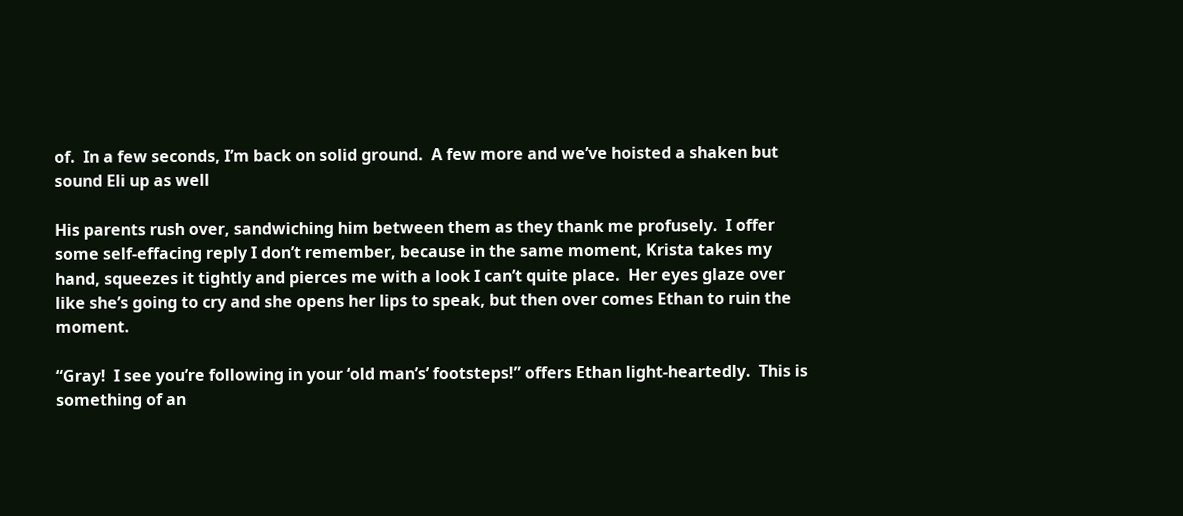of.  In a few seconds, I’m back on solid ground.  A few more and we’ve hoisted a shaken but sound Eli up as well

His parents rush over, sandwiching him between them as they thank me profusely.  I offer some self-effacing reply I don’t remember, because in the same moment, Krista takes my hand, squeezes it tightly and pierces me with a look I can’t quite place.  Her eyes glaze over like she’s going to cry and she opens her lips to speak, but then over comes Ethan to ruin the moment.

“Gray!  I see you’re following in your ‘old man’s’ footsteps!” offers Ethan light-heartedly.  This is something of an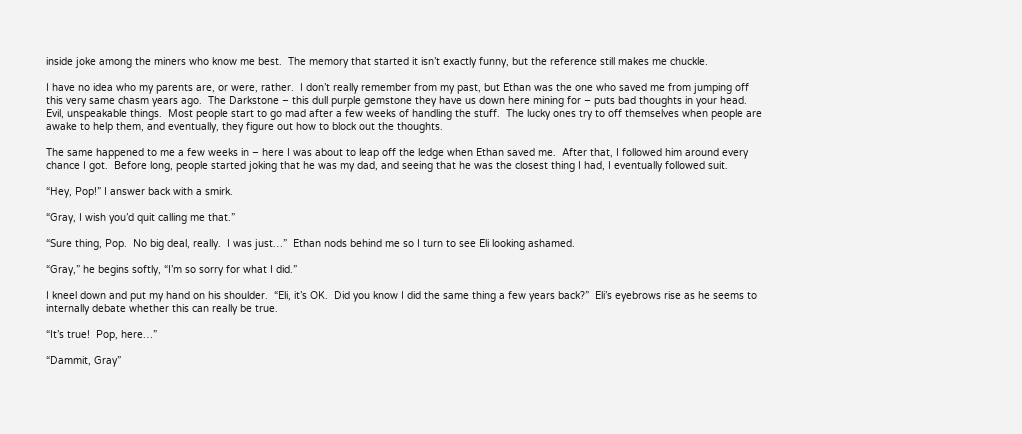inside joke among the miners who know me best.  The memory that started it isn’t exactly funny, but the reference still makes me chuckle.

I have no idea who my parents are, or were, rather.  I don’t really remember from my past, but Ethan was the one who saved me from jumping off this very same chasm years ago.  The Darkstone – this dull purple gemstone they have us down here mining for – puts bad thoughts in your head.  Evil, unspeakable things.  Most people start to go mad after a few weeks of handling the stuff.  The lucky ones try to off themselves when people are awake to help them, and eventually, they figure out how to block out the thoughts.

The same happened to me a few weeks in – here I was about to leap off the ledge when Ethan saved me.  After that, I followed him around every chance I got.  Before long, people started joking that he was my dad, and seeing that he was the closest thing I had, I eventually followed suit.

“Hey, Pop!” I answer back with a smirk.

“Gray, I wish you’d quit calling me that.”

“Sure thing, Pop.  No big deal, really.  I was just…”  Ethan nods behind me so I turn to see Eli looking ashamed.

“Gray,” he begins softly, “I’m so sorry for what I did.”

I kneel down and put my hand on his shoulder.  “Eli, it’s OK.  Did you know I did the same thing a few years back?”  Eli’s eyebrows rise as he seems to internally debate whether this can really be true.

“It’s true!  Pop, here…”

“Dammit, Gray”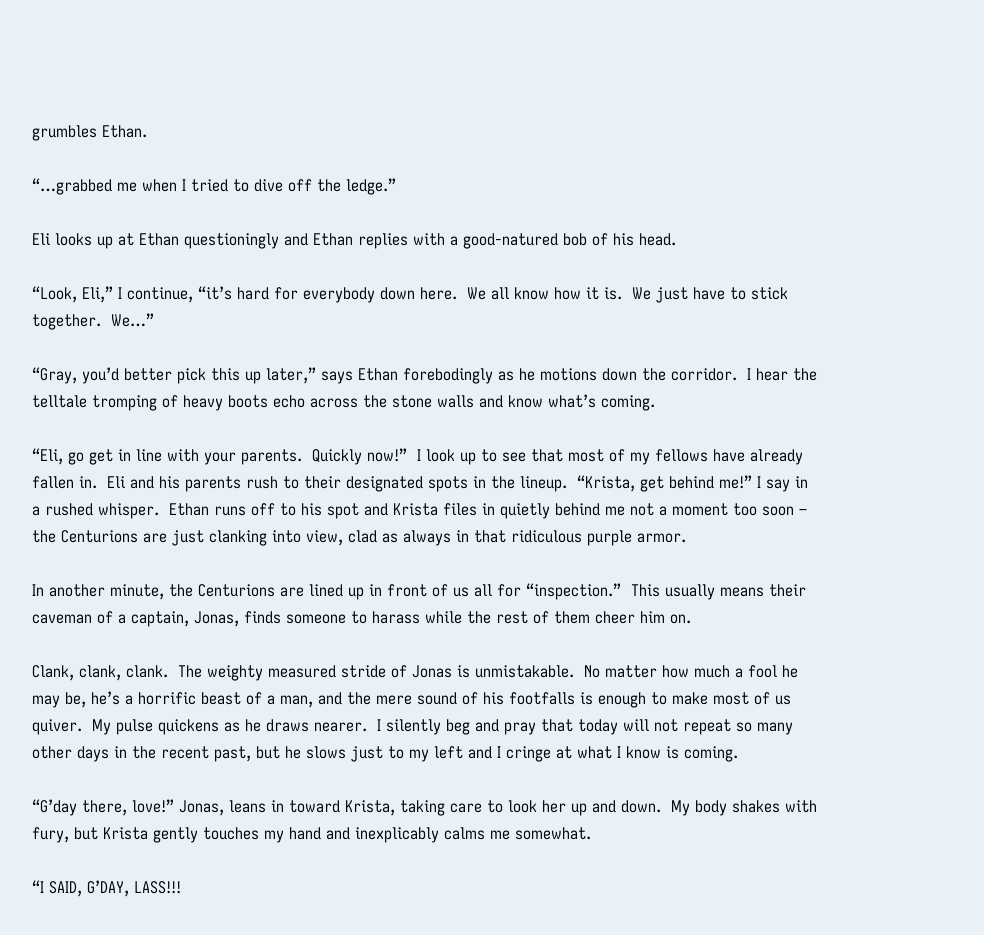grumbles Ethan.

“…grabbed me when I tried to dive off the ledge.”

Eli looks up at Ethan questioningly and Ethan replies with a good-natured bob of his head.

“Look, Eli,” I continue, “it’s hard for everybody down here.  We all know how it is.  We just have to stick together.  We…”

“Gray, you’d better pick this up later,” says Ethan forebodingly as he motions down the corridor.  I hear the telltale tromping of heavy boots echo across the stone walls and know what’s coming.

“Eli, go get in line with your parents.  Quickly now!”  I look up to see that most of my fellows have already fallen in.  Eli and his parents rush to their designated spots in the lineup.  “Krista, get behind me!” I say in a rushed whisper.  Ethan runs off to his spot and Krista files in quietly behind me not a moment too soon – the Centurions are just clanking into view, clad as always in that ridiculous purple armor.

In another minute, the Centurions are lined up in front of us all for “inspection.”  This usually means their caveman of a captain, Jonas, finds someone to harass while the rest of them cheer him on.

Clank, clank, clank.  The weighty measured stride of Jonas is unmistakable.  No matter how much a fool he may be, he’s a horrific beast of a man, and the mere sound of his footfalls is enough to make most of us quiver.  My pulse quickens as he draws nearer.  I silently beg and pray that today will not repeat so many other days in the recent past, but he slows just to my left and I cringe at what I know is coming.

“G’day there, love!” Jonas, leans in toward Krista, taking care to look her up and down.  My body shakes with fury, but Krista gently touches my hand and inexplicably calms me somewhat.

“I SAID, G’DAY, LASS!!!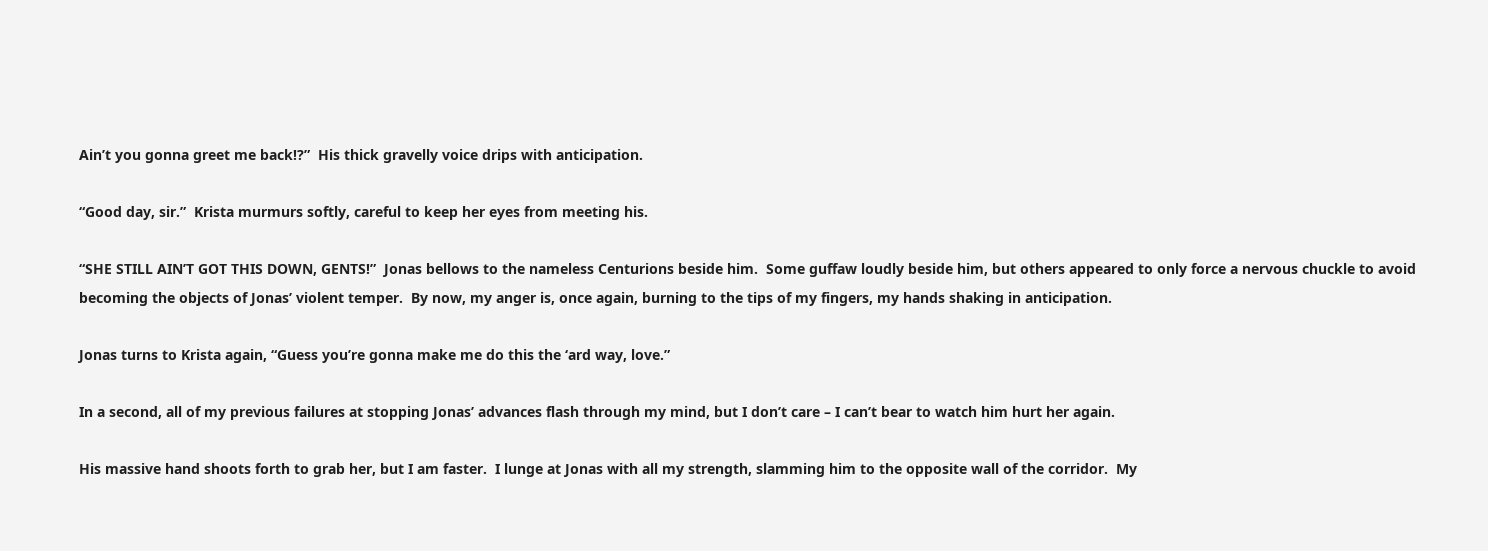Ain’t you gonna greet me back!?”  His thick gravelly voice drips with anticipation.

“Good day, sir.”  Krista murmurs softly, careful to keep her eyes from meeting his.

“SHE STILL AIN’T GOT THIS DOWN, GENTS!”  Jonas bellows to the nameless Centurions beside him.  Some guffaw loudly beside him, but others appeared to only force a nervous chuckle to avoid becoming the objects of Jonas’ violent temper.  By now, my anger is, once again, burning to the tips of my fingers, my hands shaking in anticipation.

Jonas turns to Krista again, “Guess you’re gonna make me do this the ‘ard way, love.”

In a second, all of my previous failures at stopping Jonas’ advances flash through my mind, but I don’t care – I can’t bear to watch him hurt her again.

His massive hand shoots forth to grab her, but I am faster.  I lunge at Jonas with all my strength, slamming him to the opposite wall of the corridor.  My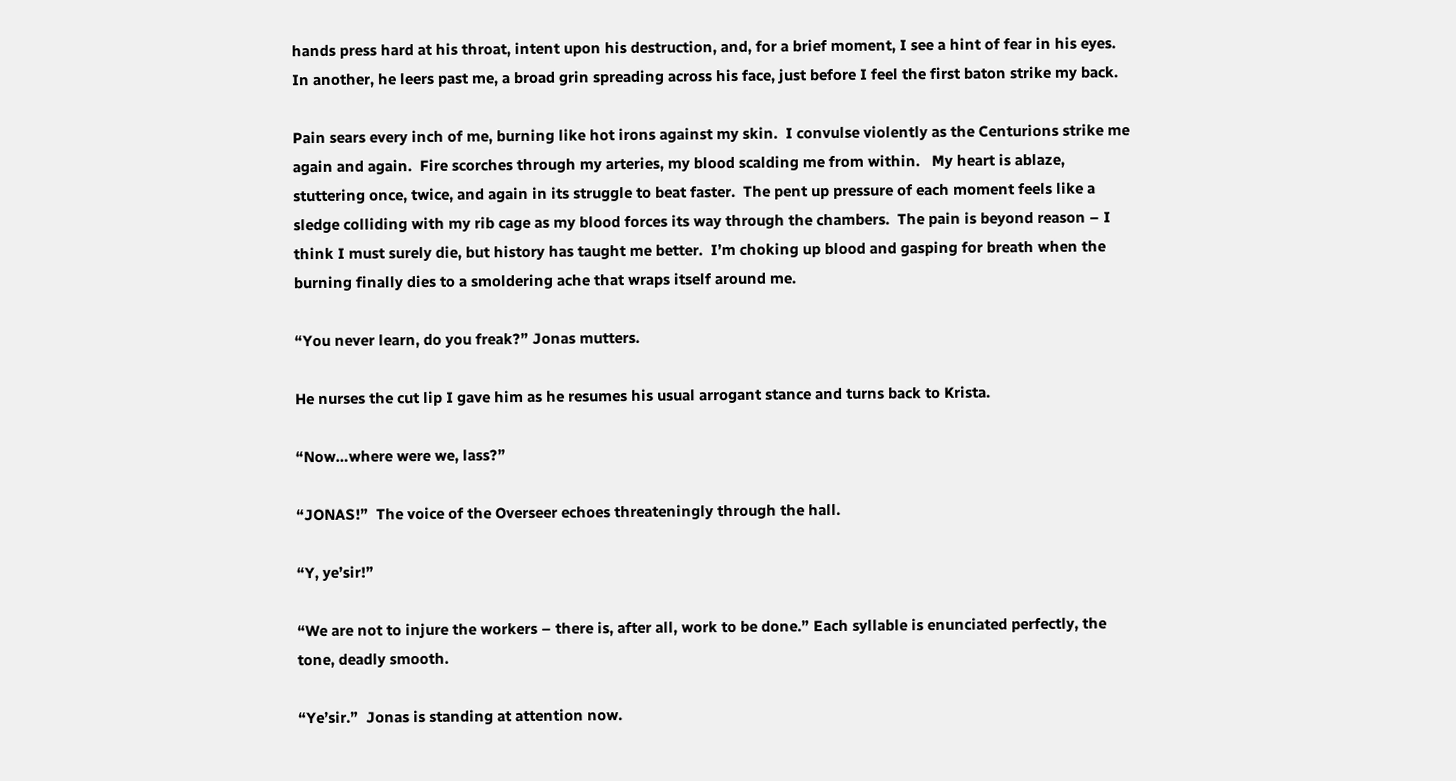hands press hard at his throat, intent upon his destruction, and, for a brief moment, I see a hint of fear in his eyes.  In another, he leers past me, a broad grin spreading across his face, just before I feel the first baton strike my back.

Pain sears every inch of me, burning like hot irons against my skin.  I convulse violently as the Centurions strike me again and again.  Fire scorches through my arteries, my blood scalding me from within.   My heart is ablaze, stuttering once, twice, and again in its struggle to beat faster.  The pent up pressure of each moment feels like a sledge colliding with my rib cage as my blood forces its way through the chambers.  The pain is beyond reason – I think I must surely die, but history has taught me better.  I’m choking up blood and gasping for breath when the burning finally dies to a smoldering ache that wraps itself around me.

“You never learn, do you freak?” Jonas mutters.

He nurses the cut lip I gave him as he resumes his usual arrogant stance and turns back to Krista.

“Now…where were we, lass?”

“JONAS!”  The voice of the Overseer echoes threateningly through the hall.

“Y, ye’sir!”

“We are not to injure the workers – there is, after all, work to be done.” Each syllable is enunciated perfectly, the tone, deadly smooth.

“Ye’sir.”  Jonas is standing at attention now.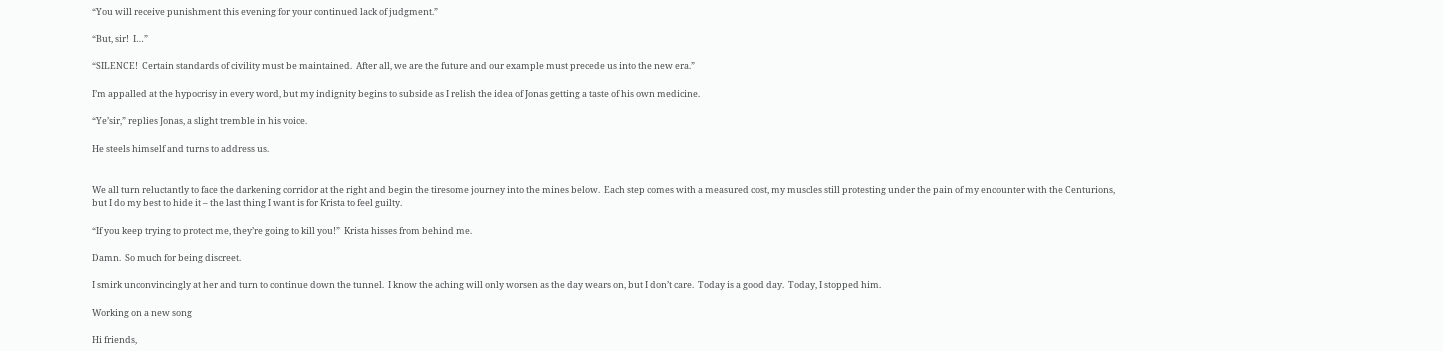“You will receive punishment this evening for your continued lack of judgment.”

“But, sir!  I…”

“SILENCE!  Certain standards of civility must be maintained.  After all, we are the future and our example must precede us into the new era.”

I’m appalled at the hypocrisy in every word, but my indignity begins to subside as I relish the idea of Jonas getting a taste of his own medicine.

“Ye’sir,” replies Jonas, a slight tremble in his voice.

He steels himself and turns to address us.


We all turn reluctantly to face the darkening corridor at the right and begin the tiresome journey into the mines below.  Each step comes with a measured cost, my muscles still protesting under the pain of my encounter with the Centurions, but I do my best to hide it – the last thing I want is for Krista to feel guilty.

“If you keep trying to protect me, they’re going to kill you!”  Krista hisses from behind me.

Damn.  So much for being discreet.

I smirk unconvincingly at her and turn to continue down the tunnel.  I know the aching will only worsen as the day wears on, but I don’t care.  Today is a good day.  Today, I stopped him.

Working on a new song

Hi friends,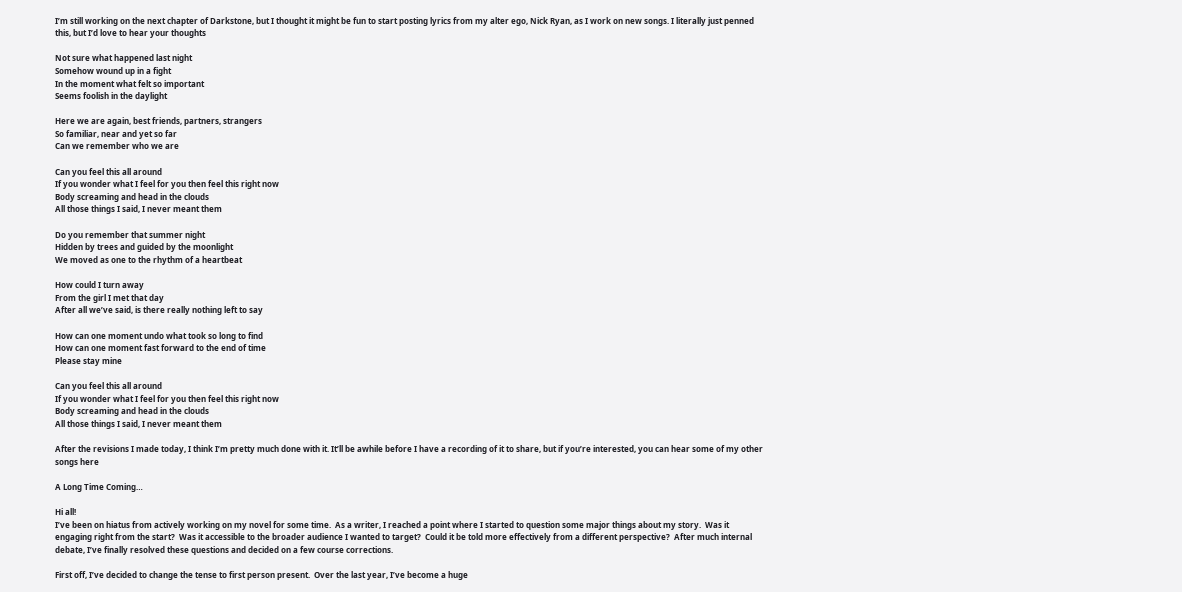I’m still working on the next chapter of Darkstone, but I thought it might be fun to start posting lyrics from my alter ego, Nick Ryan, as I work on new songs. I literally just penned this, but I’d love to hear your thoughts

Not sure what happened last night
Somehow wound up in a fight
In the moment what felt so important
Seems foolish in the daylight

Here we are again, best friends, partners, strangers
So familiar, near and yet so far
Can we remember who we are

Can you feel this all around
If you wonder what I feel for you then feel this right now
Body screaming and head in the clouds
All those things I said, I never meant them

Do you remember that summer night
Hidden by trees and guided by the moonlight
We moved as one to the rhythm of a heartbeat

How could I turn away
From the girl I met that day
After all we’ve said, is there really nothing left to say

How can one moment undo what took so long to find
How can one moment fast forward to the end of time
Please stay mine

Can you feel this all around
If you wonder what I feel for you then feel this right now
Body screaming and head in the clouds
All those things I said, I never meant them

After the revisions I made today, I think I’m pretty much done with it. It’ll be awhile before I have a recording of it to share, but if you’re interested, you can hear some of my other songs here

A Long Time Coming…

Hi all!
I’ve been on hiatus from actively working on my novel for some time.  As a writer, I reached a point where I started to question some major things about my story.  Was it engaging right from the start?  Was it accessible to the broader audience I wanted to target?  Could it be told more effectively from a different perspective?  After much internal debate, I’ve finally resolved these questions and decided on a few course corrections.

First off, I’ve decided to change the tense to first person present.  Over the last year, I’ve become a huge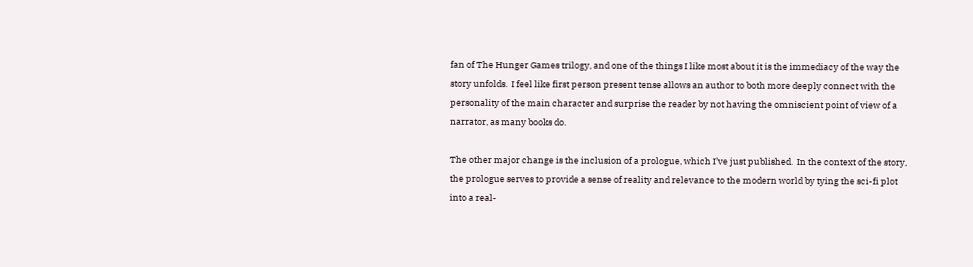fan of The Hunger Games trilogy, and one of the things I like most about it is the immediacy of the way the story unfolds.  I feel like first person present tense allows an author to both more deeply connect with the personality of the main character and surprise the reader by not having the omniscient point of view of a narrator, as many books do.

The other major change is the inclusion of a prologue, which I’ve just published.  In the context of the story, the prologue serves to provide a sense of reality and relevance to the modern world by tying the sci-fi plot into a real-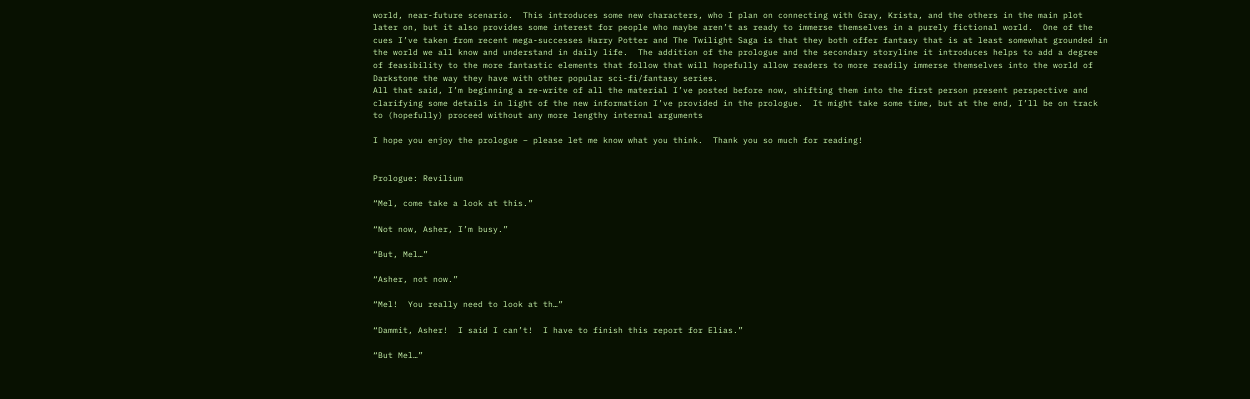world, near-future scenario.  This introduces some new characters, who I plan on connecting with Gray, Krista, and the others in the main plot later on, but it also provides some interest for people who maybe aren’t as ready to immerse themselves in a purely fictional world.  One of the cues I’ve taken from recent mega-successes Harry Potter and The Twilight Saga is that they both offer fantasy that is at least somewhat grounded in the world we all know and understand in daily life.  The addition of the prologue and the secondary storyline it introduces helps to add a degree of feasibility to the more fantastic elements that follow that will hopefully allow readers to more readily immerse themselves into the world of Darkstone the way they have with other popular sci-fi/fantasy series.
All that said, I’m beginning a re-write of all the material I’ve posted before now, shifting them into the first person present perspective and clarifying some details in light of the new information I’ve provided in the prologue.  It might take some time, but at the end, I’ll be on track to (hopefully) proceed without any more lengthy internal arguments

I hope you enjoy the prologue – please let me know what you think.  Thank you so much for reading!


Prologue: Revilium

“Mel, come take a look at this.”

“Not now, Asher, I’m busy.”

“But, Mel…”

“Asher, not now.”

“Mel!  You really need to look at th…”

“Dammit, Asher!  I said I can’t!  I have to finish this report for Elias.”

“But Mel…”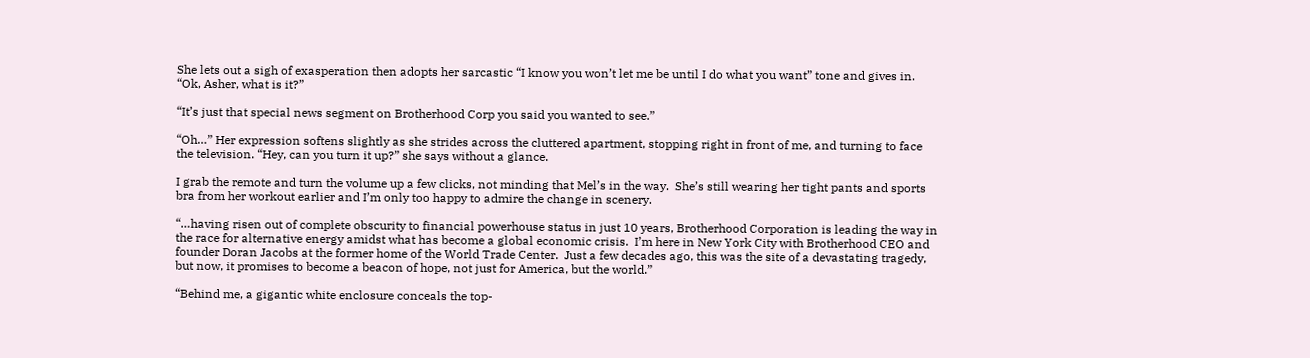She lets out a sigh of exasperation then adopts her sarcastic “I know you won’t let me be until I do what you want” tone and gives in.  “Ok, Asher, what is it?”

“It’s just that special news segment on Brotherhood Corp you said you wanted to see.”

“Oh…” Her expression softens slightly as she strides across the cluttered apartment, stopping right in front of me, and turning to face the television. “Hey, can you turn it up?” she says without a glance.

I grab the remote and turn the volume up a few clicks, not minding that Mel’s in the way.  She’s still wearing her tight pants and sports bra from her workout earlier and I’m only too happy to admire the change in scenery.

“…having risen out of complete obscurity to financial powerhouse status in just 10 years, Brotherhood Corporation is leading the way in the race for alternative energy amidst what has become a global economic crisis.  I’m here in New York City with Brotherhood CEO and founder Doran Jacobs at the former home of the World Trade Center.  Just a few decades ago, this was the site of a devastating tragedy, but now, it promises to become a beacon of hope, not just for America, but the world.”

“Behind me, a gigantic white enclosure conceals the top-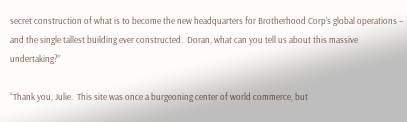secret construction of what is to become the new headquarters for Brotherhood Corp’s global operations – and the single tallest building ever constructed.  Doran, what can you tell us about this massive undertaking?”

“Thank you, Julie.  This site was once a burgeoning center of world commerce, but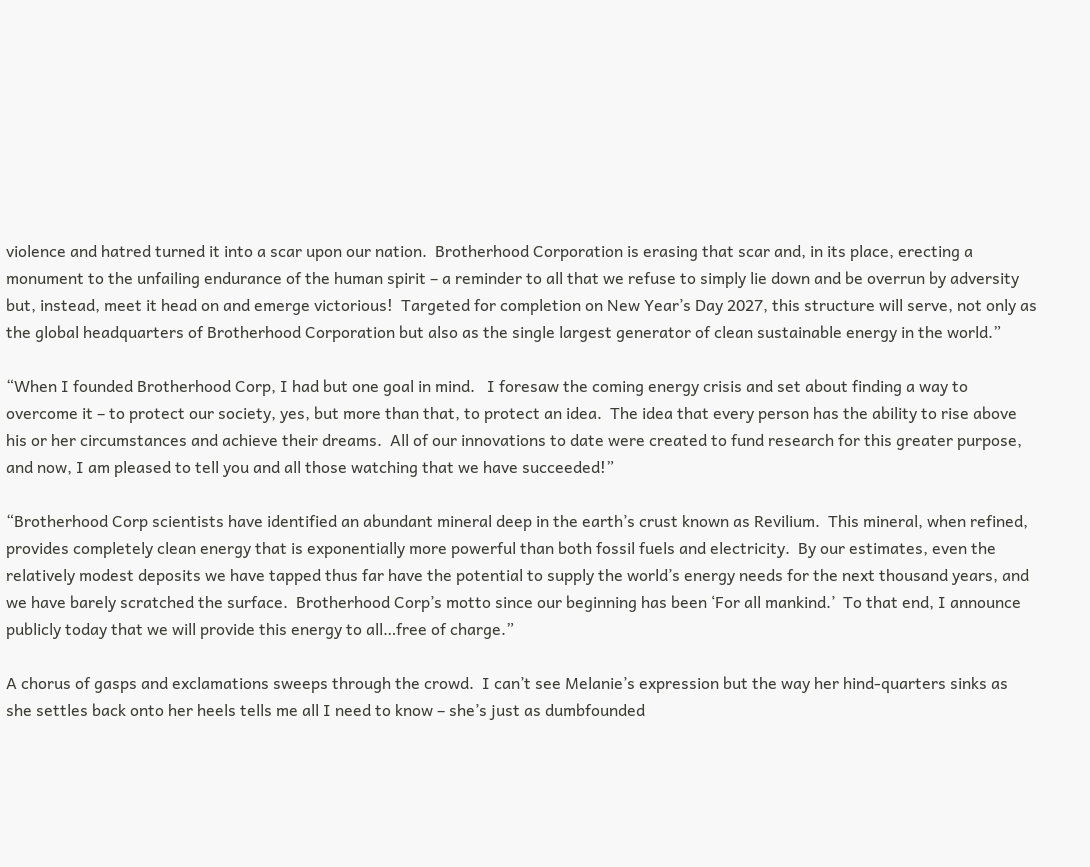violence and hatred turned it into a scar upon our nation.  Brotherhood Corporation is erasing that scar and, in its place, erecting a monument to the unfailing endurance of the human spirit – a reminder to all that we refuse to simply lie down and be overrun by adversity but, instead, meet it head on and emerge victorious!  Targeted for completion on New Year’s Day 2027, this structure will serve, not only as the global headquarters of Brotherhood Corporation but also as the single largest generator of clean sustainable energy in the world.”

“When I founded Brotherhood Corp, I had but one goal in mind.   I foresaw the coming energy crisis and set about finding a way to overcome it – to protect our society, yes, but more than that, to protect an idea.  The idea that every person has the ability to rise above his or her circumstances and achieve their dreams.  All of our innovations to date were created to fund research for this greater purpose, and now, I am pleased to tell you and all those watching that we have succeeded!”

“Brotherhood Corp scientists have identified an abundant mineral deep in the earth’s crust known as Revilium.  This mineral, when refined, provides completely clean energy that is exponentially more powerful than both fossil fuels and electricity.  By our estimates, even the relatively modest deposits we have tapped thus far have the potential to supply the world’s energy needs for the next thousand years, and we have barely scratched the surface.  Brotherhood Corp’s motto since our beginning has been ‘For all mankind.’  To that end, I announce publicly today that we will provide this energy to all…free of charge.”

A chorus of gasps and exclamations sweeps through the crowd.  I can’t see Melanie’s expression but the way her hind-quarters sinks as she settles back onto her heels tells me all I need to know – she’s just as dumbfounded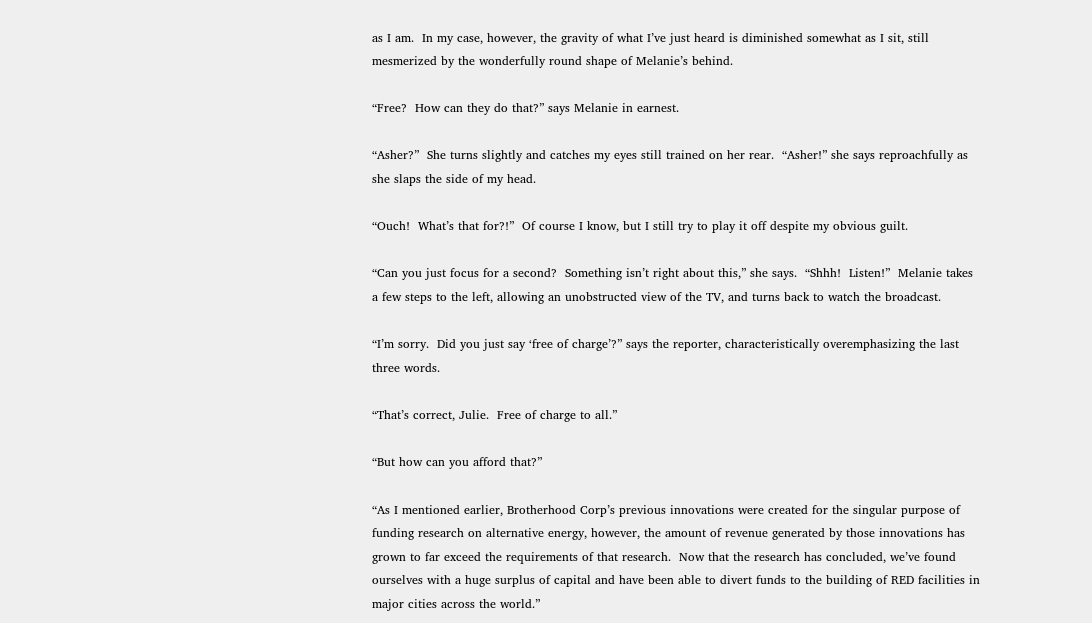as I am.  In my case, however, the gravity of what I’ve just heard is diminished somewhat as I sit, still mesmerized by the wonderfully round shape of Melanie’s behind.

“Free?  How can they do that?” says Melanie in earnest.

“Asher?”  She turns slightly and catches my eyes still trained on her rear.  “Asher!” she says reproachfully as she slaps the side of my head.

“Ouch!  What’s that for?!”  Of course I know, but I still try to play it off despite my obvious guilt.

“Can you just focus for a second?  Something isn’t right about this,” she says.  “Shhh!  Listen!”  Melanie takes a few steps to the left, allowing an unobstructed view of the TV, and turns back to watch the broadcast.

“I’m sorry.  Did you just say ‘free of charge’?” says the reporter, characteristically overemphasizing the last three words.

“That’s correct, Julie.  Free of charge to all.”

“But how can you afford that?”

“As I mentioned earlier, Brotherhood Corp’s previous innovations were created for the singular purpose of funding research on alternative energy, however, the amount of revenue generated by those innovations has grown to far exceed the requirements of that research.  Now that the research has concluded, we’ve found ourselves with a huge surplus of capital and have been able to divert funds to the building of RED facilities in major cities across the world.”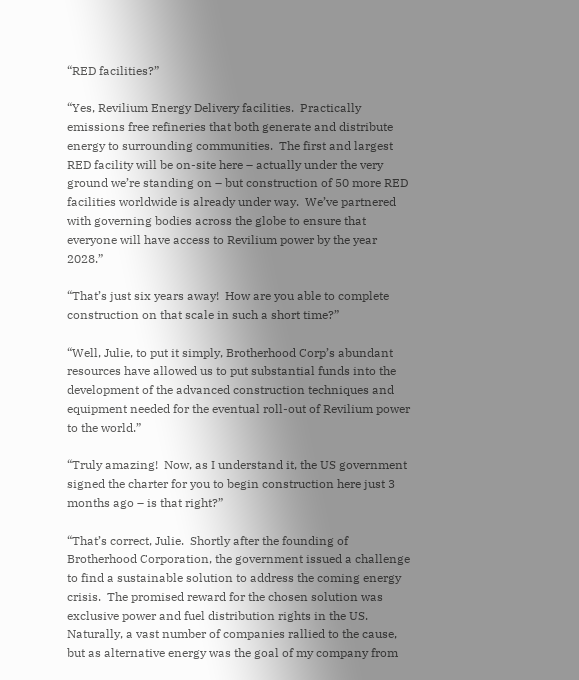“RED facilities?”

“Yes, Revilium Energy Delivery facilities.  Practically emissions free refineries that both generate and distribute energy to surrounding communities.  The first and largest RED facility will be on-site here – actually under the very ground we’re standing on – but construction of 50 more RED facilities worldwide is already under way.  We’ve partnered with governing bodies across the globe to ensure that everyone will have access to Revilium power by the year 2028.”

“That’s just six years away!  How are you able to complete construction on that scale in such a short time?”

“Well, Julie, to put it simply, Brotherhood Corp’s abundant resources have allowed us to put substantial funds into the development of the advanced construction techniques and equipment needed for the eventual roll-out of Revilium power to the world.”

“Truly amazing!  Now, as I understand it, the US government signed the charter for you to begin construction here just 3 months ago – is that right?”

“That’s correct, Julie.  Shortly after the founding of Brotherhood Corporation, the government issued a challenge to find a sustainable solution to address the coming energy crisis.  The promised reward for the chosen solution was exclusive power and fuel distribution rights in the US.  Naturally, a vast number of companies rallied to the cause, but as alternative energy was the goal of my company from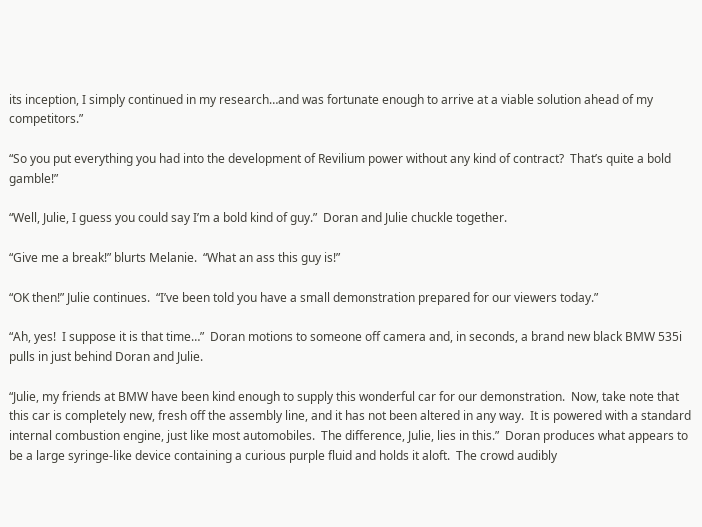its inception, I simply continued in my research…and was fortunate enough to arrive at a viable solution ahead of my competitors.”

“So you put everything you had into the development of Revilium power without any kind of contract?  That’s quite a bold gamble!”

“Well, Julie, I guess you could say I’m a bold kind of guy.”  Doran and Julie chuckle together.

“Give me a break!” blurts Melanie.  “What an ass this guy is!”

“OK then!” Julie continues.  “I’ve been told you have a small demonstration prepared for our viewers today.”

“Ah, yes!  I suppose it is that time…”  Doran motions to someone off camera and, in seconds, a brand new black BMW 535i pulls in just behind Doran and Julie.

“Julie, my friends at BMW have been kind enough to supply this wonderful car for our demonstration.  Now, take note that this car is completely new, fresh off the assembly line, and it has not been altered in any way.  It is powered with a standard internal combustion engine, just like most automobiles.  The difference, Julie, lies in this.”  Doran produces what appears to be a large syringe-like device containing a curious purple fluid and holds it aloft.  The crowd audibly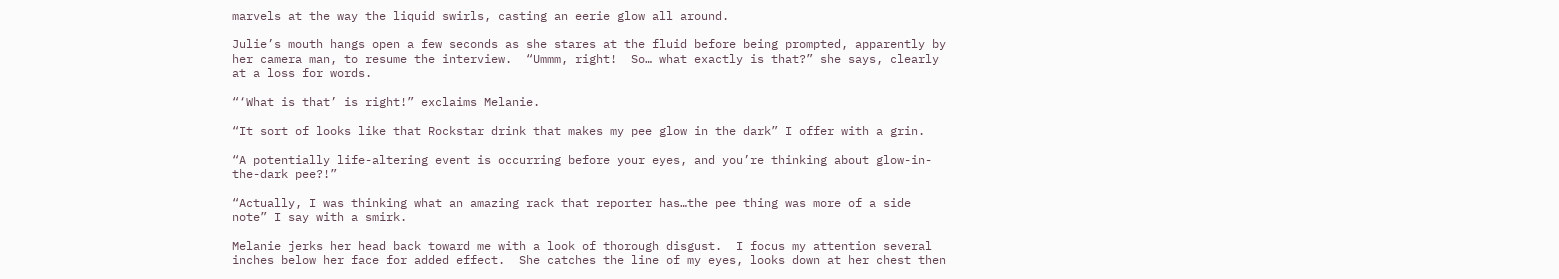marvels at the way the liquid swirls, casting an eerie glow all around.

Julie’s mouth hangs open a few seconds as she stares at the fluid before being prompted, apparently by her camera man, to resume the interview.  “Ummm, right!  So… what exactly is that?” she says, clearly at a loss for words.

“‘What is that’ is right!” exclaims Melanie.

“It sort of looks like that Rockstar drink that makes my pee glow in the dark” I offer with a grin.

“A potentially life-altering event is occurring before your eyes, and you’re thinking about glow-in-the-dark pee?!”

“Actually, I was thinking what an amazing rack that reporter has…the pee thing was more of a side note” I say with a smirk.

Melanie jerks her head back toward me with a look of thorough disgust.  I focus my attention several inches below her face for added effect.  She catches the line of my eyes, looks down at her chest then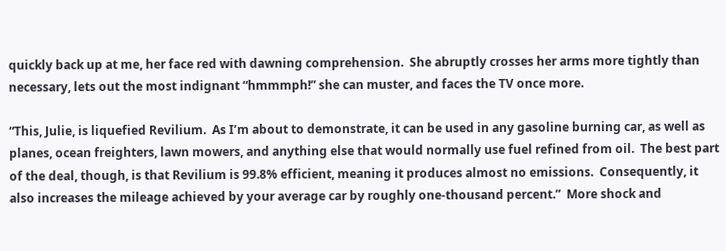quickly back up at me, her face red with dawning comprehension.  She abruptly crosses her arms more tightly than necessary, lets out the most indignant “hmmmph!” she can muster, and faces the TV once more.

“This, Julie, is liquefied Revilium.  As I’m about to demonstrate, it can be used in any gasoline burning car, as well as planes, ocean freighters, lawn mowers, and anything else that would normally use fuel refined from oil.  The best part of the deal, though, is that Revilium is 99.8% efficient, meaning it produces almost no emissions.  Consequently, it also increases the mileage achieved by your average car by roughly one-thousand percent.”  More shock and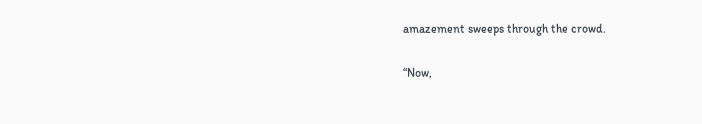amazement sweeps through the crowd.

“Now,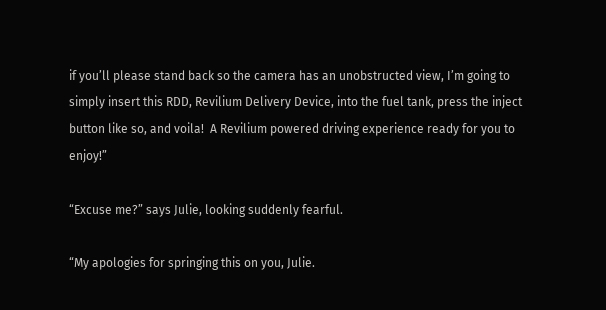if you’ll please stand back so the camera has an unobstructed view, I’m going to simply insert this RDD, Revilium Delivery Device, into the fuel tank, press the inject button like so, and voila!  A Revilium powered driving experience ready for you to enjoy!”

“Excuse me?” says Julie, looking suddenly fearful.

“My apologies for springing this on you, Julie.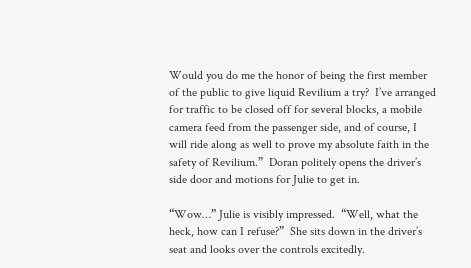Would you do me the honor of being the first member of the public to give liquid Revilium a try?  I’ve arranged for traffic to be closed off for several blocks, a mobile camera feed from the passenger side, and of course, I will ride along as well to prove my absolute faith in the safety of Revilium.”  Doran politely opens the driver’s side door and motions for Julie to get in.

“Wow…” Julie is visibly impressed.  “Well, what the heck, how can I refuse?”  She sits down in the driver’s seat and looks over the controls excitedly.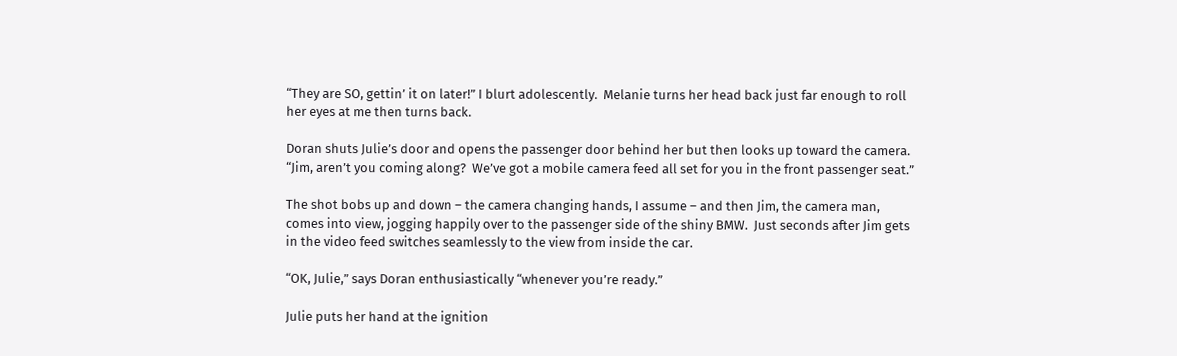“They are SO, gettin’ it on later!” I blurt adolescently.  Melanie turns her head back just far enough to roll her eyes at me then turns back.

Doran shuts Julie’s door and opens the passenger door behind her but then looks up toward the camera.  “Jim, aren’t you coming along?  We’ve got a mobile camera feed all set for you in the front passenger seat.”

The shot bobs up and down – the camera changing hands, I assume – and then Jim, the camera man, comes into view, jogging happily over to the passenger side of the shiny BMW.  Just seconds after Jim gets in the video feed switches seamlessly to the view from inside the car.

“OK, Julie,” says Doran enthusiastically “whenever you’re ready.”

Julie puts her hand at the ignition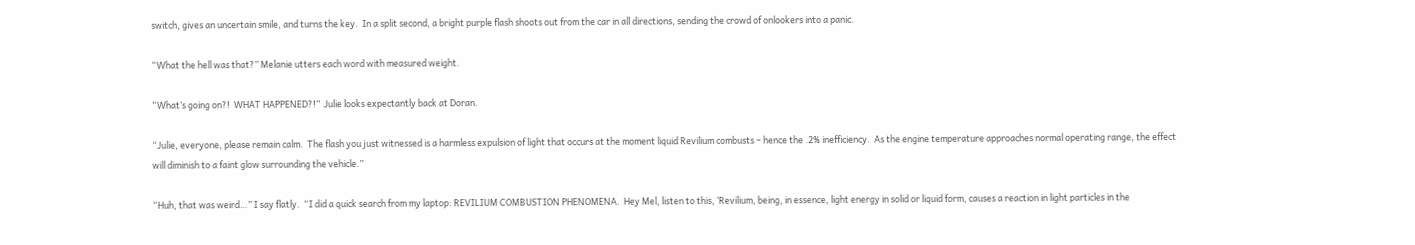switch, gives an uncertain smile, and turns the key.  In a split second, a bright purple flash shoots out from the car in all directions, sending the crowd of onlookers into a panic.

“What the hell was that?” Melanie utters each word with measured weight.

“What’s going on?!  WHAT HAPPENED?!”  Julie looks expectantly back at Doran.

“Julie, everyone, please remain calm.  The flash you just witnessed is a harmless expulsion of light that occurs at the moment liquid Revilium combusts – hence the .2% inefficiency.  As the engine temperature approaches normal operating range, the effect will diminish to a faint glow surrounding the vehicle.”

“Huh, that was weird…” I say flatly.  “I did a quick search from my laptop: REVILIUM COMBUSTION PHENOMENA.  Hey Mel, listen to this, ‘Revilium, being, in essence, light energy in solid or liquid form, causes a reaction in light particles in the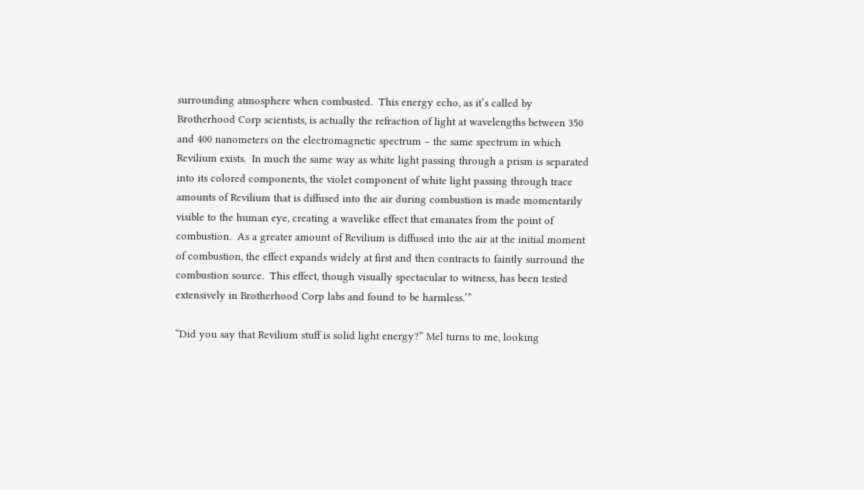surrounding atmosphere when combusted.  This energy echo, as it’s called by Brotherhood Corp scientists, is actually the refraction of light at wavelengths between 350 and 400 nanometers on the electromagnetic spectrum – the same spectrum in which Revilium exists.  In much the same way as white light passing through a prism is separated into its colored components, the violet component of white light passing through trace amounts of Revilium that is diffused into the air during combustion is made momentarily visible to the human eye, creating a wavelike effect that emanates from the point of combustion.  As a greater amount of Revilium is diffused into the air at the initial moment of combustion, the effect expands widely at first and then contracts to faintly surround the combustion source.  This effect, though visually spectacular to witness, has been tested extensively in Brotherhood Corp labs and found to be harmless.’”

“Did you say that Revilium stuff is solid light energy?” Mel turns to me, looking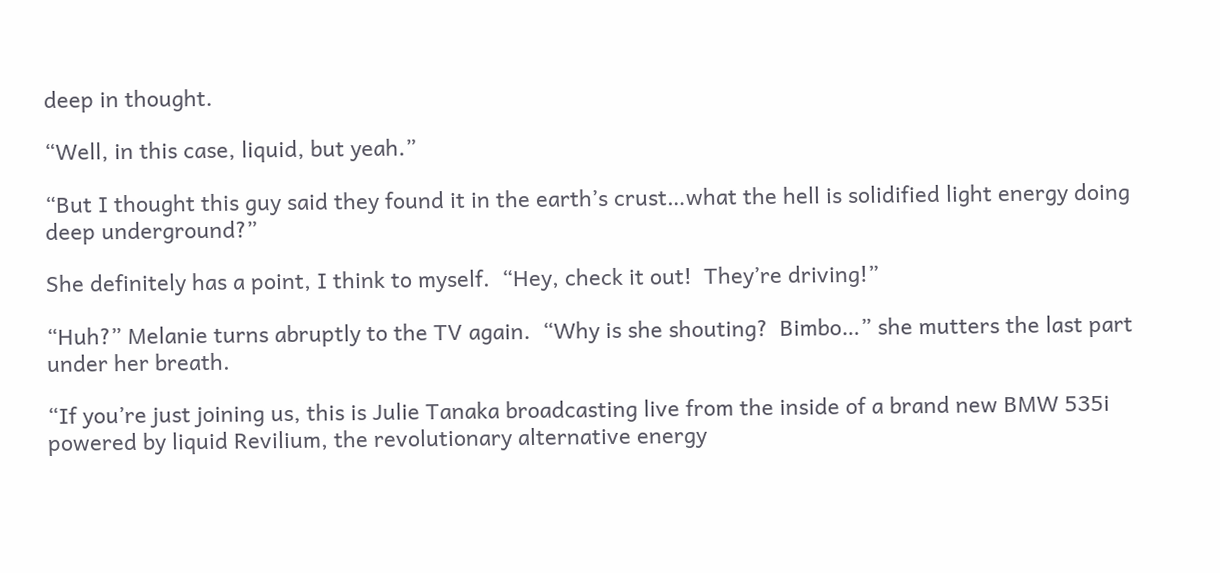deep in thought.

“Well, in this case, liquid, but yeah.”

“But I thought this guy said they found it in the earth’s crust…what the hell is solidified light energy doing deep underground?”

She definitely has a point, I think to myself.  “Hey, check it out!  They’re driving!”

“Huh?” Melanie turns abruptly to the TV again.  “Why is she shouting?  Bimbo…” she mutters the last part under her breath.

“If you’re just joining us, this is Julie Tanaka broadcasting live from the inside of a brand new BMW 535i powered by liquid Revilium, the revolutionary alternative energy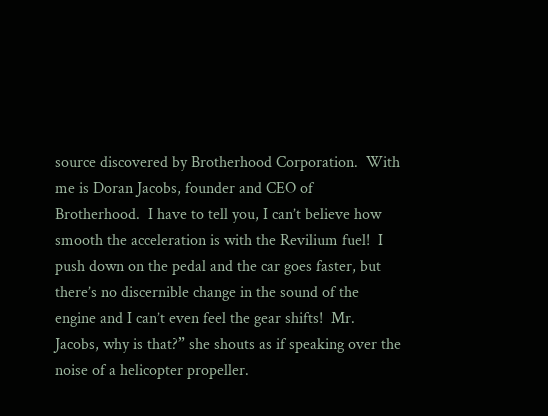source discovered by Brotherhood Corporation.  With me is Doran Jacobs, founder and CEO of Brotherhood.  I have to tell you, I can’t believe how smooth the acceleration is with the Revilium fuel!  I push down on the pedal and the car goes faster, but there’s no discernible change in the sound of the engine and I can’t even feel the gear shifts!  Mr. Jacobs, why is that?” she shouts as if speaking over the noise of a helicopter propeller.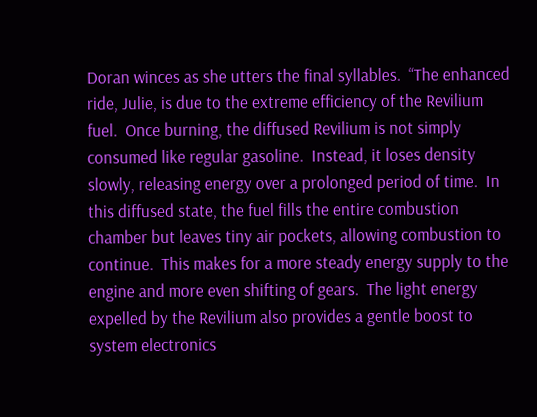Doran winces as she utters the final syllables.  “The enhanced ride, Julie, is due to the extreme efficiency of the Revilium fuel.  Once burning, the diffused Revilium is not simply consumed like regular gasoline.  Instead, it loses density slowly, releasing energy over a prolonged period of time.  In this diffused state, the fuel fills the entire combustion chamber but leaves tiny air pockets, allowing combustion to continue.  This makes for a more steady energy supply to the engine and more even shifting of gears.  The light energy expelled by the Revilium also provides a gentle boost to system electronics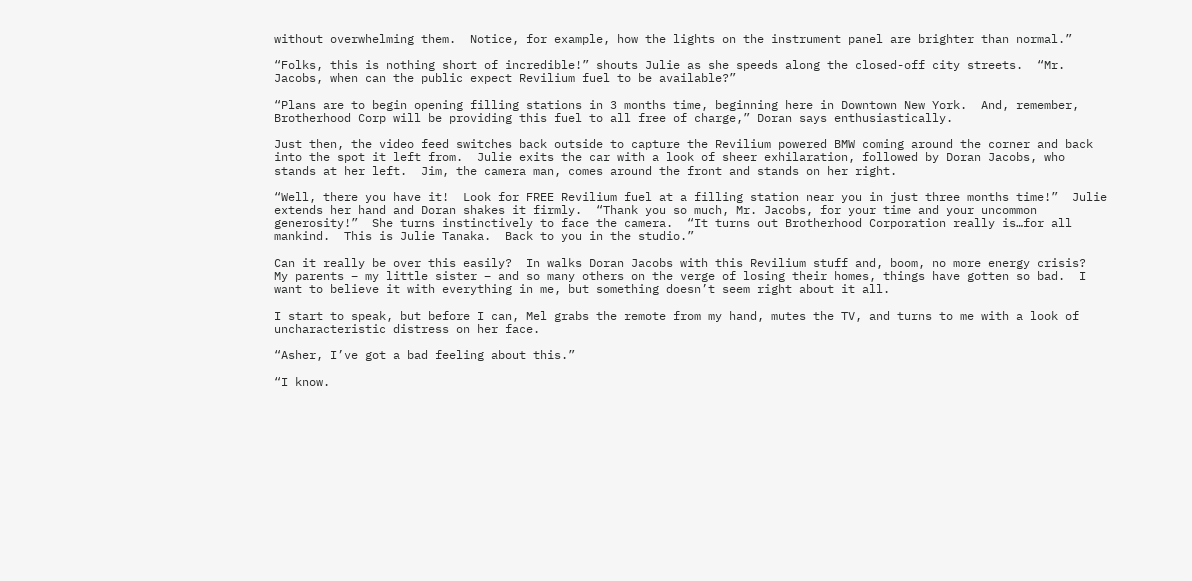without overwhelming them.  Notice, for example, how the lights on the instrument panel are brighter than normal.”

“Folks, this is nothing short of incredible!” shouts Julie as she speeds along the closed-off city streets.  “Mr. Jacobs, when can the public expect Revilium fuel to be available?”

“Plans are to begin opening filling stations in 3 months time, beginning here in Downtown New York.  And, remember, Brotherhood Corp will be providing this fuel to all free of charge,” Doran says enthusiastically.

Just then, the video feed switches back outside to capture the Revilium powered BMW coming around the corner and back into the spot it left from.  Julie exits the car with a look of sheer exhilaration, followed by Doran Jacobs, who stands at her left.  Jim, the camera man, comes around the front and stands on her right.

“Well, there you have it!  Look for FREE Revilium fuel at a filling station near you in just three months time!”  Julie extends her hand and Doran shakes it firmly.  “Thank you so much, Mr. Jacobs, for your time and your uncommon generosity!”  She turns instinctively to face the camera.  “It turns out Brotherhood Corporation really is…for all mankind.  This is Julie Tanaka.  Back to you in the studio.”

Can it really be over this easily?  In walks Doran Jacobs with this Revilium stuff and, boom, no more energy crisis?  My parents – my little sister – and so many others on the verge of losing their homes, things have gotten so bad.  I want to believe it with everything in me, but something doesn’t seem right about it all.

I start to speak, but before I can, Mel grabs the remote from my hand, mutes the TV, and turns to me with a look of uncharacteristic distress on her face.

“Asher, I’ve got a bad feeling about this.”

“I know.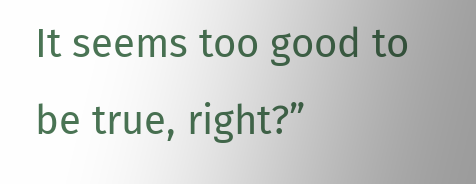It seems too good to be true, right?”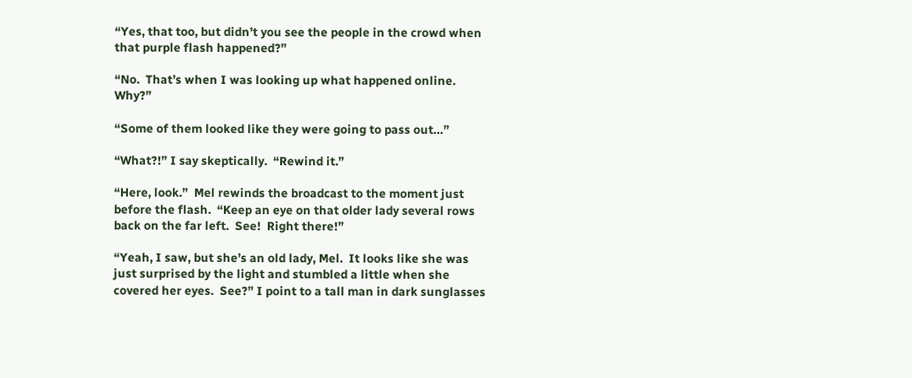“Yes, that too, but didn’t you see the people in the crowd when that purple flash happened?”

“No.  That’s when I was looking up what happened online.  Why?”

“Some of them looked like they were going to pass out…”

“What?!” I say skeptically.  “Rewind it.”

“Here, look.”  Mel rewinds the broadcast to the moment just before the flash.  “Keep an eye on that older lady several rows back on the far left.  See!  Right there!”

“Yeah, I saw, but she’s an old lady, Mel.  It looks like she was just surprised by the light and stumbled a little when she covered her eyes.  See?” I point to a tall man in dark sunglasses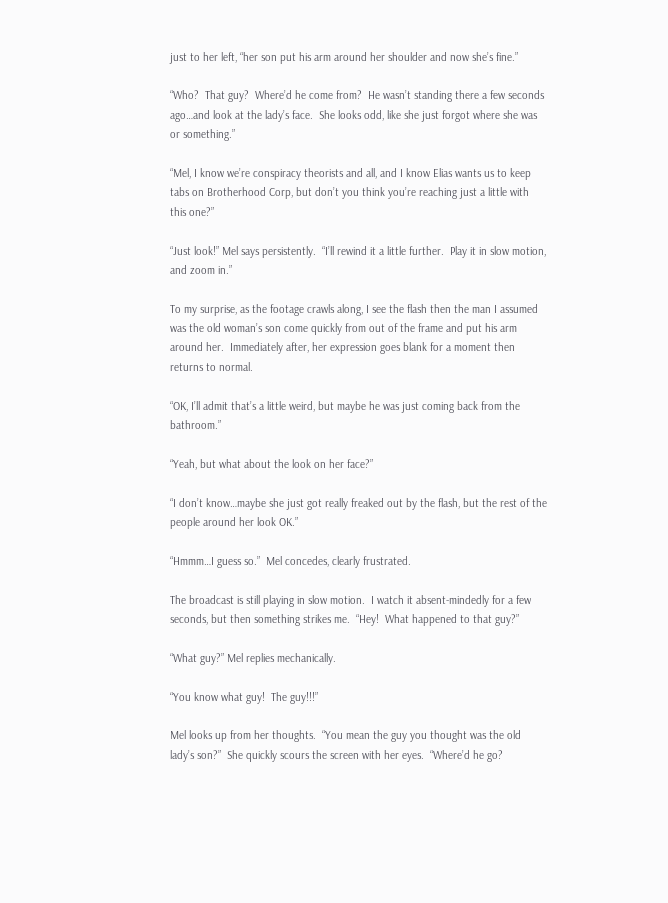just to her left, “her son put his arm around her shoulder and now she’s fine.”

“Who?  That guy?  Where’d he come from?  He wasn’t standing there a few seconds ago…and look at the lady’s face.  She looks odd, like she just forgot where she was or something.”

“Mel, I know we’re conspiracy theorists and all, and I know Elias wants us to keep tabs on Brotherhood Corp, but don’t you think you’re reaching just a little with this one?”

“Just look!” Mel says persistently.  “I’ll rewind it a little further.  Play it in slow motion, and zoom in.”

To my surprise, as the footage crawls along, I see the flash then the man I assumed was the old woman’s son come quickly from out of the frame and put his arm around her.  Immediately after, her expression goes blank for a moment then returns to normal.

“OK, I’ll admit that’s a little weird, but maybe he was just coming back from the bathroom.”

“Yeah, but what about the look on her face?”

“I don’t know…maybe she just got really freaked out by the flash, but the rest of the people around her look OK.”

“Hmmm…I guess so.”  Mel concedes, clearly frustrated.

The broadcast is still playing in slow motion.  I watch it absent-mindedly for a few seconds, but then something strikes me.  “Hey!  What happened to that guy?”

“What guy?” Mel replies mechanically.

“You know what guy!  The guy!!!”

Mel looks up from her thoughts.  “You mean the guy you thought was the old lady’s son?”  She quickly scours the screen with her eyes.  “Where’d he go?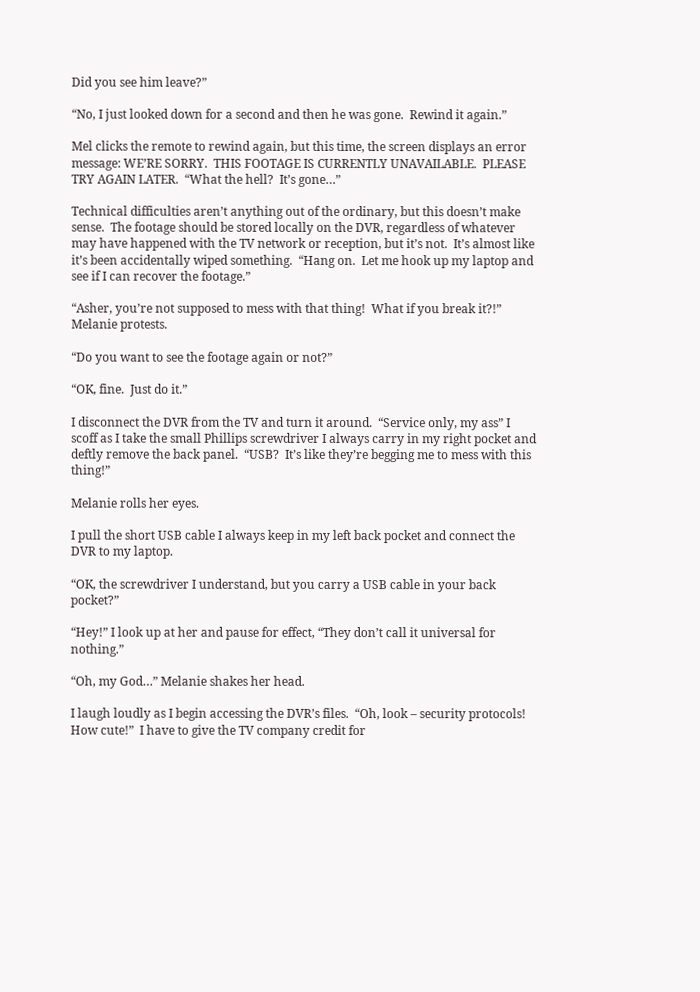Did you see him leave?”

“No, I just looked down for a second and then he was gone.  Rewind it again.”

Mel clicks the remote to rewind again, but this time, the screen displays an error message: WE’RE SORRY.  THIS FOOTAGE IS CURRENTLY UNAVAILABLE.  PLEASE TRY AGAIN LATER.  “What the hell?  It’s gone…”

Technical difficulties aren’t anything out of the ordinary, but this doesn’t make sense.  The footage should be stored locally on the DVR, regardless of whatever may have happened with the TV network or reception, but it’s not.  It’s almost like it’s been accidentally wiped something.  “Hang on.  Let me hook up my laptop and see if I can recover the footage.”

“Asher, you’re not supposed to mess with that thing!  What if you break it?!” Melanie protests.

“Do you want to see the footage again or not?”

“OK, fine.  Just do it.”

I disconnect the DVR from the TV and turn it around.  “Service only, my ass” I scoff as I take the small Phillips screwdriver I always carry in my right pocket and deftly remove the back panel.  “USB?  It’s like they’re begging me to mess with this thing!”

Melanie rolls her eyes.

I pull the short USB cable I always keep in my left back pocket and connect the DVR to my laptop.

“OK, the screwdriver I understand, but you carry a USB cable in your back pocket?”

“Hey!” I look up at her and pause for effect, “They don’t call it universal for nothing.”

“Oh, my God…” Melanie shakes her head.

I laugh loudly as I begin accessing the DVR’s files.  “Oh, look – security protocols!  How cute!”  I have to give the TV company credit for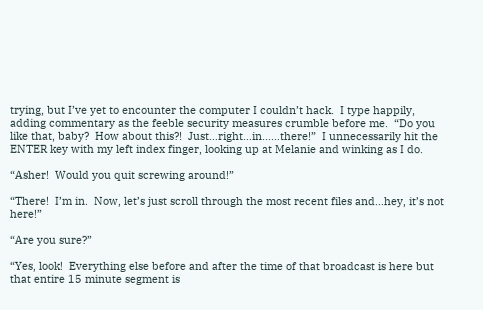trying, but I’ve yet to encounter the computer I couldn’t hack.  I type happily, adding commentary as the feeble security measures crumble before me.  “Do you like that, baby?  How about this?!  Just…right…in……there!”  I unnecessarily hit the ENTER key with my left index finger, looking up at Melanie and winking as I do.

“Asher!  Would you quit screwing around!”

“There!  I’m in.  Now, let’s just scroll through the most recent files and…hey, it’s not here!”

“Are you sure?”

“Yes, look!  Everything else before and after the time of that broadcast is here but that entire 15 minute segment is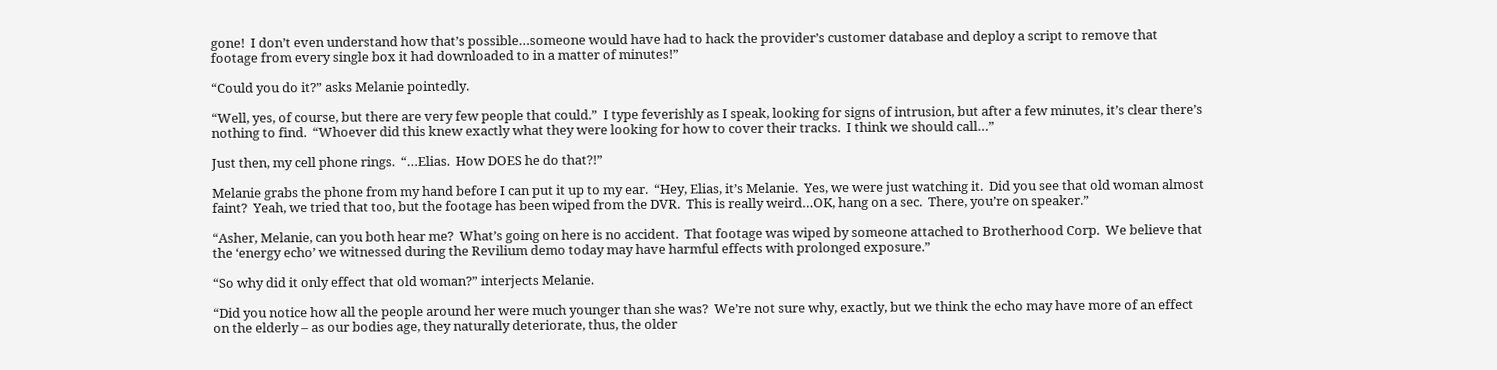gone!  I don’t even understand how that’s possible…someone would have had to hack the provider’s customer database and deploy a script to remove that footage from every single box it had downloaded to in a matter of minutes!”

“Could you do it?” asks Melanie pointedly.

“Well, yes, of course, but there are very few people that could.”  I type feverishly as I speak, looking for signs of intrusion, but after a few minutes, it’s clear there’s nothing to find.  “Whoever did this knew exactly what they were looking for how to cover their tracks.  I think we should call…”

Just then, my cell phone rings.  “…Elias.  How DOES he do that?!”

Melanie grabs the phone from my hand before I can put it up to my ear.  “Hey, Elias, it’s Melanie.  Yes, we were just watching it.  Did you see that old woman almost faint?  Yeah, we tried that too, but the footage has been wiped from the DVR.  This is really weird…OK, hang on a sec.  There, you’re on speaker.”

“Asher, Melanie, can you both hear me?  What’s going on here is no accident.  That footage was wiped by someone attached to Brotherhood Corp.  We believe that the ‘energy echo’ we witnessed during the Revilium demo today may have harmful effects with prolonged exposure.”

“So why did it only effect that old woman?” interjects Melanie.

“Did you notice how all the people around her were much younger than she was?  We’re not sure why, exactly, but we think the echo may have more of an effect on the elderly – as our bodies age, they naturally deteriorate, thus, the older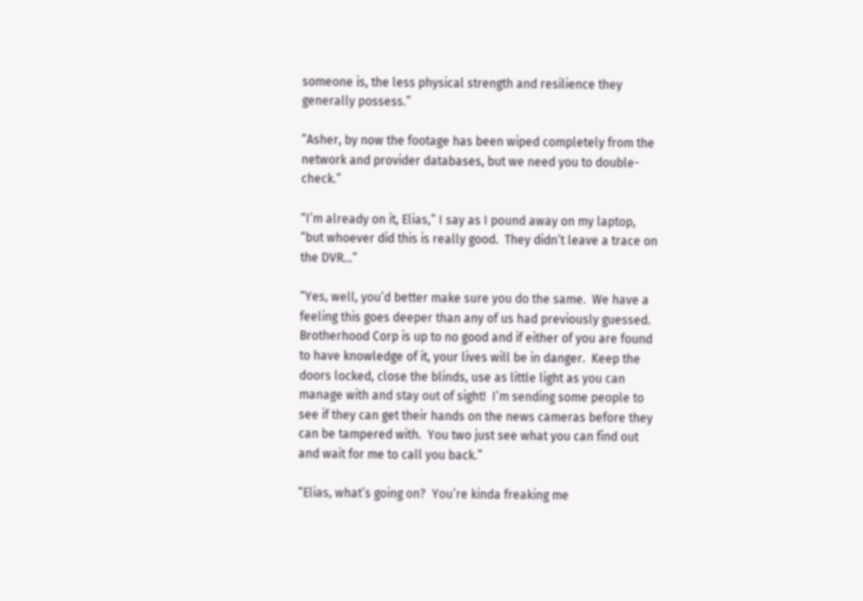someone is, the less physical strength and resilience they generally possess.”

“Asher, by now the footage has been wiped completely from the network and provider databases, but we need you to double-check.”

“I’m already on it, Elias,” I say as I pound away on my laptop, “but whoever did this is really good.  They didn’t leave a trace on the DVR…”

“Yes, well, you’d better make sure you do the same.  We have a feeling this goes deeper than any of us had previously guessed.  Brotherhood Corp is up to no good and if either of you are found to have knowledge of it, your lives will be in danger.  Keep the doors locked, close the blinds, use as little light as you can manage with and stay out of sight!  I’m sending some people to see if they can get their hands on the news cameras before they can be tampered with.  You two just see what you can find out and wait for me to call you back.”

“Elias, what’s going on?  You’re kinda freaking me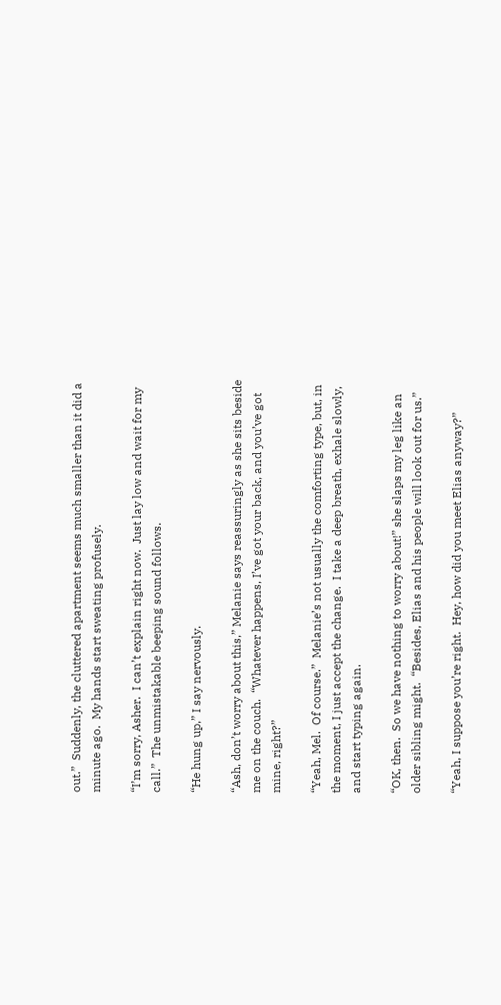out.”  Suddenly, the cluttered apartment seems much smaller than it did a minute ago.  My hands start sweating profusely.

“I’m sorry, Asher.  I can’t explain right now.  Just lay low and wait for my call.”  The unmistakable beeping sound follows.

“He hung up,” I say nervously.

“Ash, don’t worry about this,” Melanie says reassuringly as she sits beside me on the couch.  “Whatever happens, I’ve got your back, and you’ve got mine, right?”

“Yeah, Mel.  Of course.”  Melanie’s not usually the comforting type, but, in the moment, I just accept the change.  I take a deep breath, exhale slowly, and start typing again.

“OK, then.  So we have nothing to worry about!” she slaps my leg like an older sibling might.  “Besides, Elias and his people will look out for us.”

“Yeah, I suppose you’re right.  Hey, how did you meet Elias anyway?”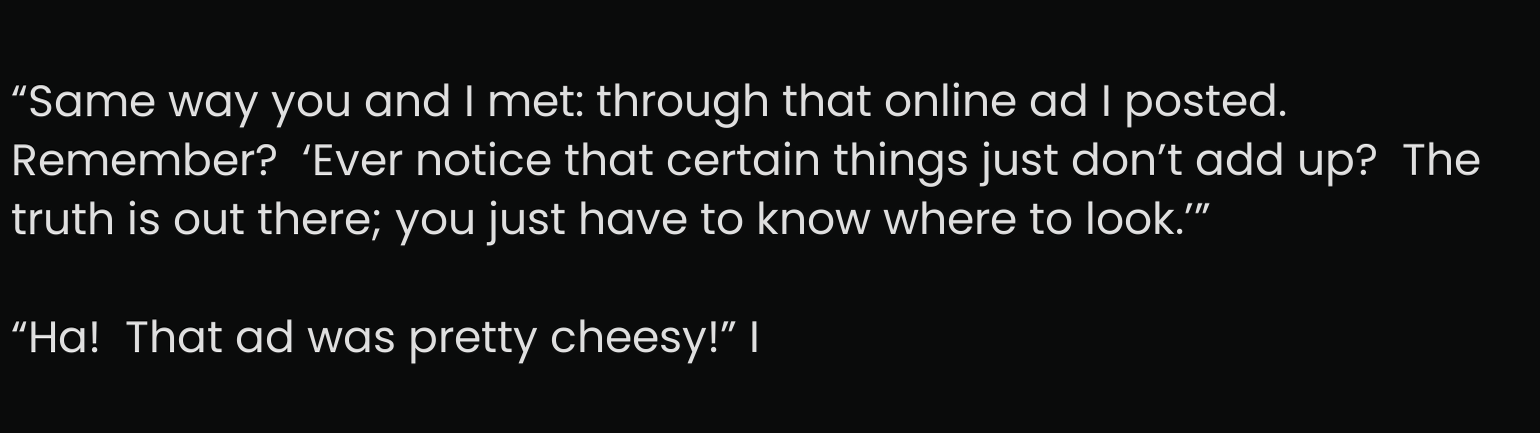“Same way you and I met: through that online ad I posted.  Remember?  ‘Ever notice that certain things just don’t add up?  The truth is out there; you just have to know where to look.’”

“Ha!  That ad was pretty cheesy!” I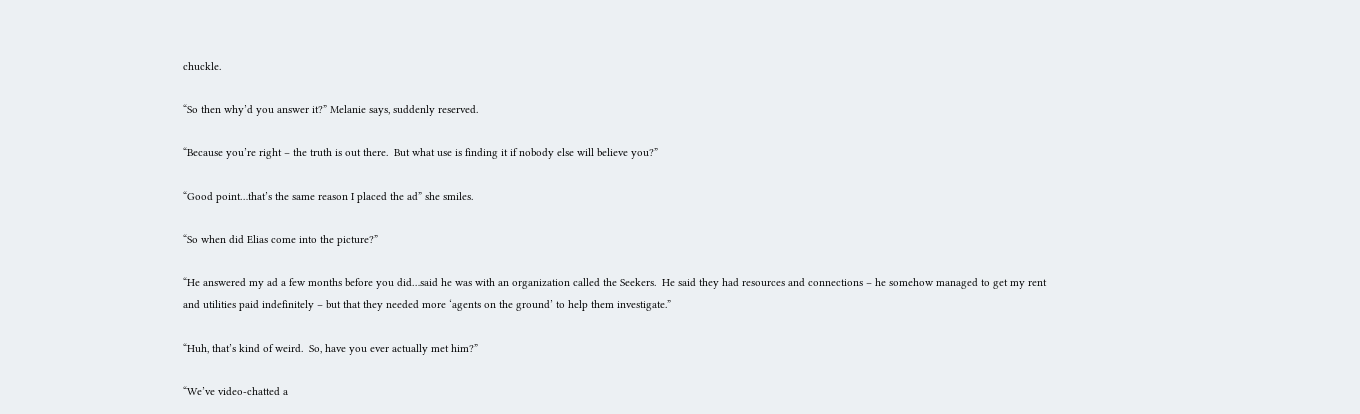chuckle.

“So then why’d you answer it?” Melanie says, suddenly reserved.

“Because you’re right – the truth is out there.  But what use is finding it if nobody else will believe you?”

“Good point…that’s the same reason I placed the ad” she smiles.

“So when did Elias come into the picture?”

“He answered my ad a few months before you did…said he was with an organization called the Seekers.  He said they had resources and connections – he somehow managed to get my rent and utilities paid indefinitely – but that they needed more ‘agents on the ground’ to help them investigate.”

“Huh, that’s kind of weird.  So, have you ever actually met him?”

“We’ve video-chatted a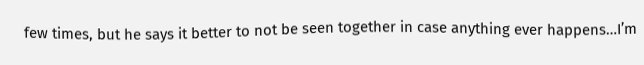few times, but he says it better to not be seen together in case anything ever happens…I’m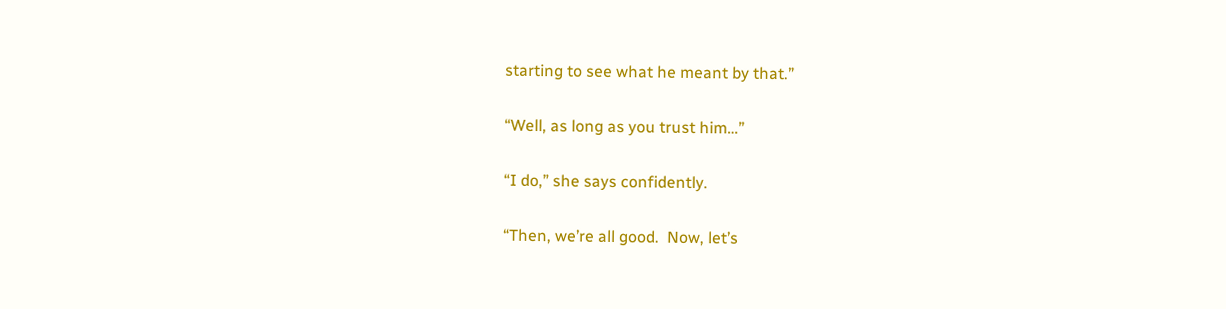starting to see what he meant by that.”

“Well, as long as you trust him…”

“I do,” she says confidently.

“Then, we’re all good.  Now, let’s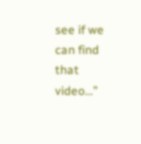see if we can find that video…”